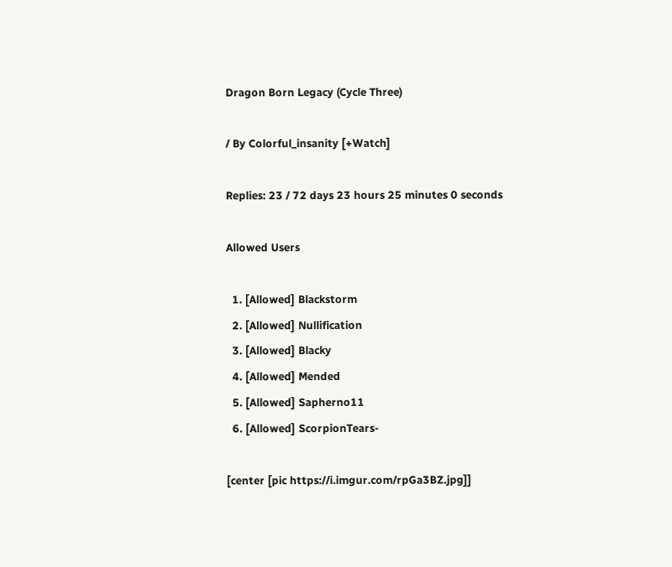Dragon Born Legacy (Cycle Three)

/ By Colorful_insanity [+Watch]

Replies: 23 / 72 days 23 hours 25 minutes 0 seconds

Allowed Users

  1. [Allowed] Blackstorm
  2. [Allowed] Nullification
  3. [Allowed] Blacky
  4. [Allowed] Mended
  5. [Allowed] Sapherno11
  6. [Allowed] ScorpionTears-

[center [pic https://i.imgur.com/rpGa3BZ.jpg]]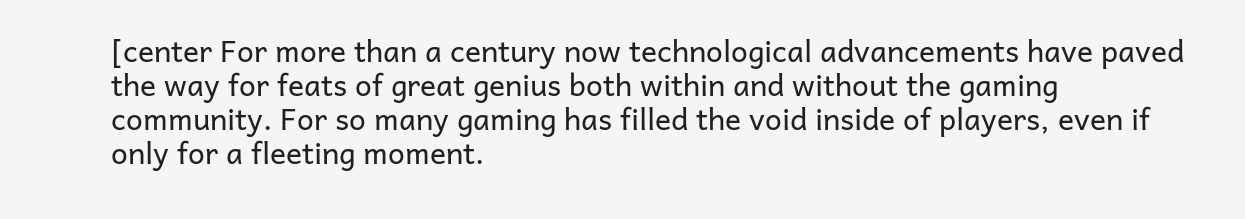[center For more than a century now technological advancements have paved the way for feats of great genius both within and without the gaming community. For so many gaming has filled the void inside of players, even if only for a fleeting moment.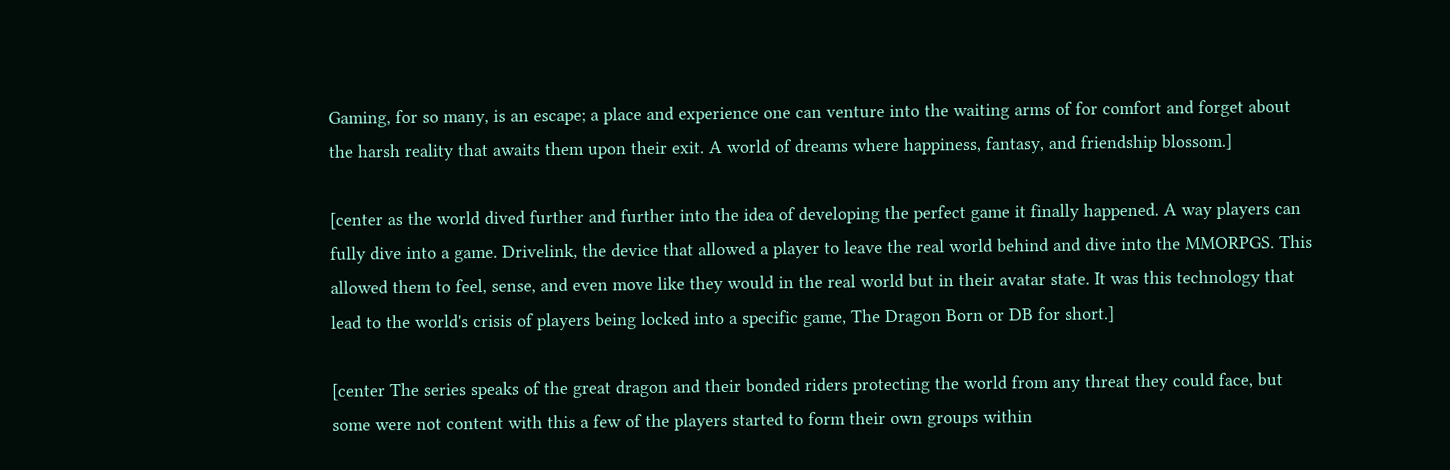Gaming, for so many, is an escape; a place and experience one can venture into the waiting arms of for comfort and forget about the harsh reality that awaits them upon their exit. A world of dreams where happiness, fantasy, and friendship blossom.]

[center as the world dived further and further into the idea of developing the perfect game it finally happened. A way players can fully dive into a game. Drivelink, the device that allowed a player to leave the real world behind and dive into the MMORPGS. This allowed them to feel, sense, and even move like they would in the real world but in their avatar state. It was this technology that lead to the world's crisis of players being locked into a specific game, The Dragon Born or DB for short.]

[center The series speaks of the great dragon and their bonded riders protecting the world from any threat they could face, but some were not content with this a few of the players started to form their own groups within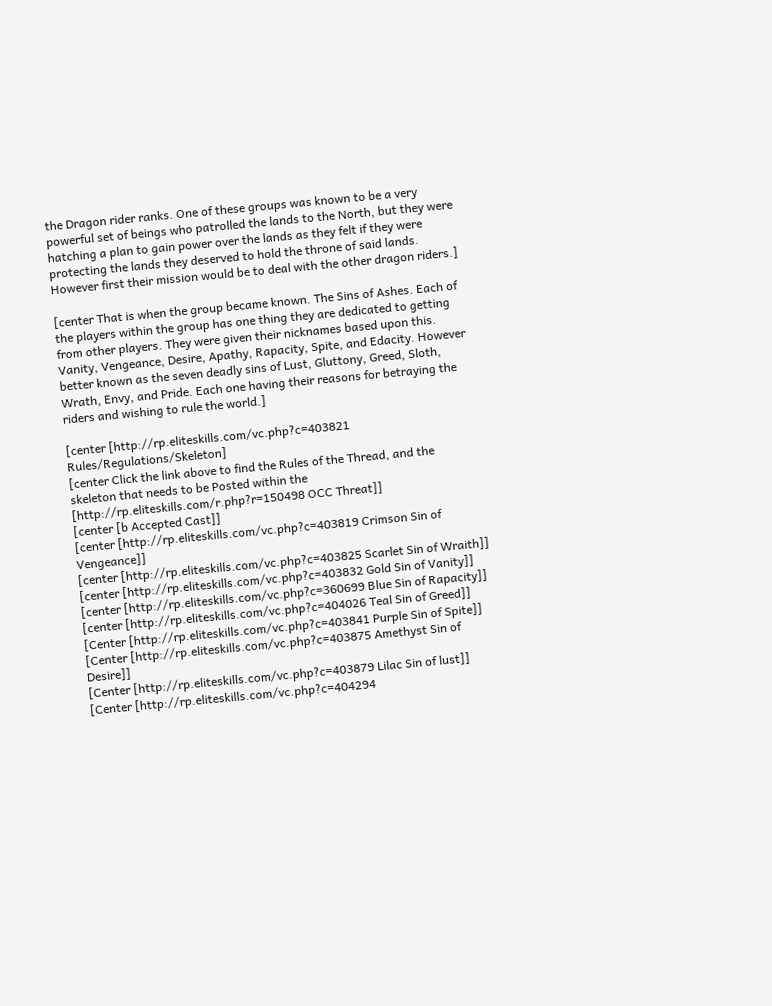the Dragon rider ranks. One of these groups was known to be a very powerful set of beings who patrolled the lands to the North, but they were hatching a plan to gain power over the lands as they felt if they were protecting the lands they deserved to hold the throne of said lands. However first their mission would be to deal with the other dragon riders.]

[center That is when the group became known. The Sins of Ashes. Each of the players within the group has one thing they are dedicated to getting from other players. They were given their nicknames based upon this. Vanity, Vengeance, Desire, Apathy, Rapacity, Spite, and Edacity. However better known as the seven deadly sins of Lust, Gluttony, Greed, Sloth, Wrath, Envy, and Pride. Each one having their reasons for betraying the riders and wishing to rule the world.]

[center [http://rp.eliteskills.com/vc.php?c=403821 Rules/Regulations/Skeleton]
[center Click the link above to find the Rules of the Thread, and the skeleton that needs to be Posted within the [http://rp.eliteskills.com/r.php?r=150498 OCC Threat]]
[center [b Accepted Cast]]
[center [http://rp.eliteskills.com/vc.php?c=403819 Crimson Sin of Vengeance]]
[center [http://rp.eliteskills.com/vc.php?c=403825 Scarlet Sin of Wraith]]
[center [http://rp.eliteskills.com/vc.php?c=403832 Gold Sin of Vanity]]
[center [http://rp.eliteskills.com/vc.php?c=360699 Blue Sin of Rapacity]]
[center [http://rp.eliteskills.com/vc.php?c=404026 Teal Sin of Greed]]
[Center [http://rp.eliteskills.com/vc.php?c=403841 Purple Sin of Spite]]
[Center [http://rp.eliteskills.com/vc.php?c=403875 Amethyst Sin of Desire]]
[Center [http://rp.eliteskills.com/vc.php?c=403879 Lilac Sin of lust]]
[Center [http://rp.eliteskills.com/vc.php?c=404294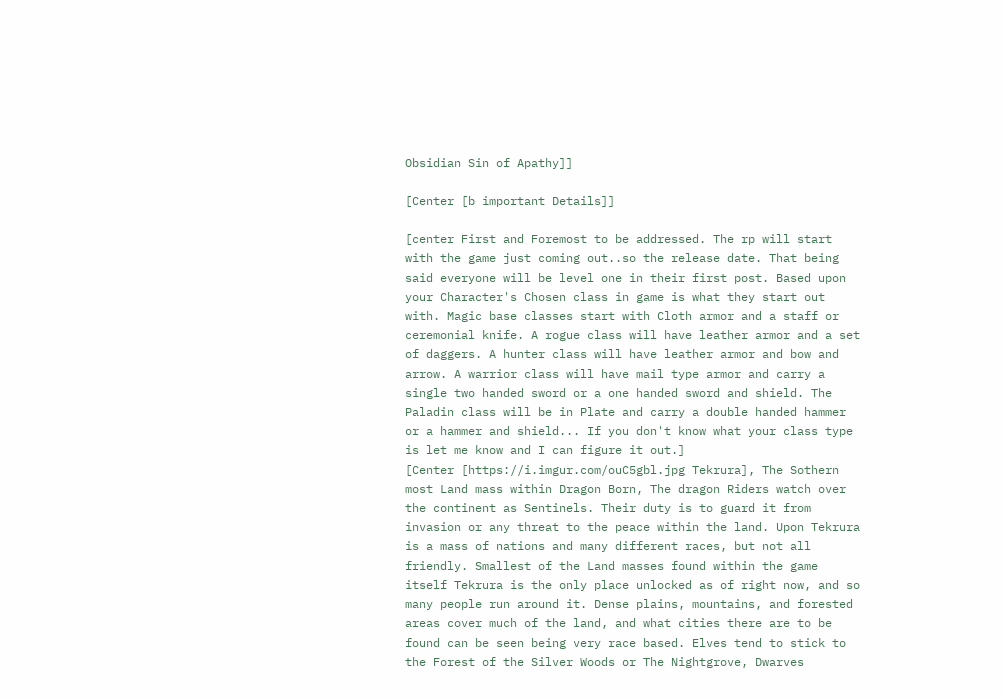Obsidian Sin of Apathy]]

[Center [b important Details]]

[center First and Foremost to be addressed. The rp will start with the game just coming out..so the release date. That being said everyone will be level one in their first post. Based upon your Character's Chosen class in game is what they start out with. Magic base classes start with Cloth armor and a staff or ceremonial knife. A rogue class will have leather armor and a set of daggers. A hunter class will have leather armor and bow and arrow. A warrior class will have mail type armor and carry a single two handed sword or a one handed sword and shield. The Paladin class will be in Plate and carry a double handed hammer or a hammer and shield... If you don't know what your class type is let me know and I can figure it out.]
[Center [https://i.imgur.com/ouC5gbl.jpg Tekrura], The Sothern most Land mass within Dragon Born, The dragon Riders watch over the continent as Sentinels. Their duty is to guard it from invasion or any threat to the peace within the land. Upon Tekrura is a mass of nations and many different races, but not all friendly. Smallest of the Land masses found within the game itself Tekrura is the only place unlocked as of right now, and so many people run around it. Dense plains, mountains, and forested areas cover much of the land, and what cities there are to be found can be seen being very race based. Elves tend to stick to the Forest of the Silver Woods or The Nightgrove, Dwarves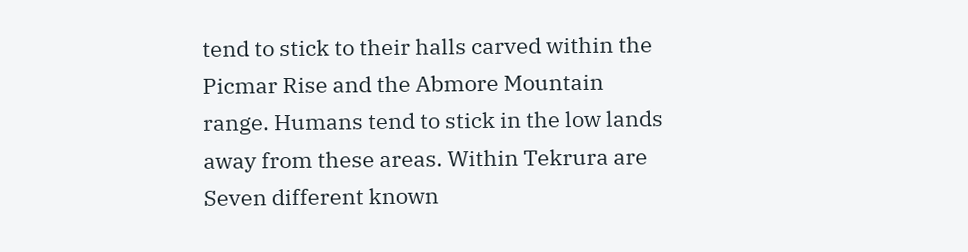tend to stick to their halls carved within the Picmar Rise and the Abmore Mountain range. Humans tend to stick in the low lands away from these areas. Within Tekrura are Seven different known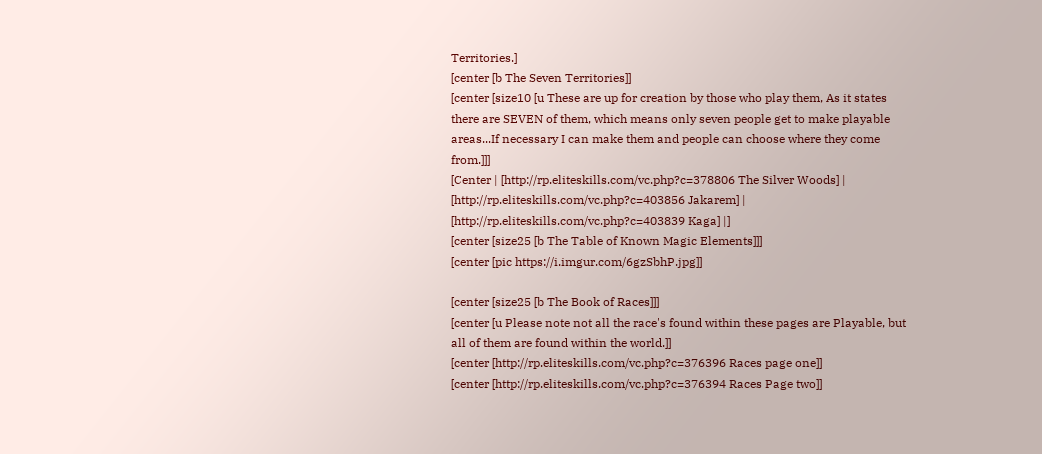Territories.]
[center [b The Seven Territories]]
[center [size10 [u These are up for creation by those who play them, As it states there are SEVEN of them, which means only seven people get to make playable areas...If necessary I can make them and people can choose where they come from.]]]
[Center | [http://rp.eliteskills.com/vc.php?c=378806 The Silver Woods] | [http://rp.eliteskills.com/vc.php?c=403856 Jakarem] | [http://rp.eliteskills.com/vc.php?c=403839 Kaga] |]
[center [size25 [b The Table of Known Magic Elements]]]
[center [pic https://i.imgur.com/6gzSbhP.jpg]]

[center [size25 [b The Book of Races]]]
[center [u Please note not all the race's found within these pages are Playable, but all of them are found within the world.]]
[center [http://rp.eliteskills.com/vc.php?c=376396 Races page one]]
[center [http://rp.eliteskills.com/vc.php?c=376394 Races Page two]]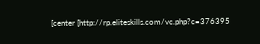[center [http://rp.eliteskills.com/vc.php?c=376395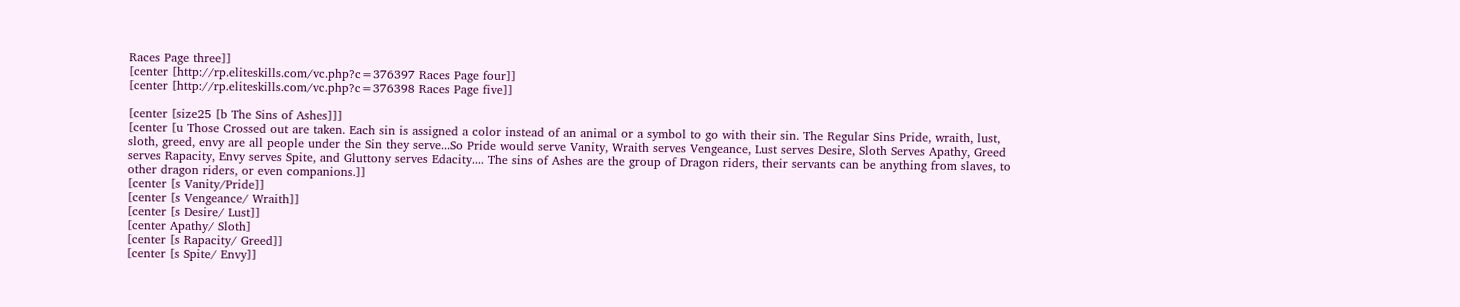Races Page three]]
[center [http://rp.eliteskills.com/vc.php?c=376397 Races Page four]]
[center [http://rp.eliteskills.com/vc.php?c=376398 Races Page five]]

[center [size25 [b The Sins of Ashes]]]
[center [u Those Crossed out are taken. Each sin is assigned a color instead of an animal or a symbol to go with their sin. The Regular Sins Pride, wraith, lust, sloth, greed, envy are all people under the Sin they serve...So Pride would serve Vanity, Wraith serves Vengeance, Lust serves Desire, Sloth Serves Apathy, Greed serves Rapacity, Envy serves Spite, and Gluttony serves Edacity.... The sins of Ashes are the group of Dragon riders, their servants can be anything from slaves, to other dragon riders, or even companions.]]
[center [s Vanity/Pride]]
[center [s Vengeance/ Wraith]]
[center [s Desire/ Lust]]
[center Apathy/ Sloth]
[center [s Rapacity/ Greed]]
[center [s Spite/ Envy]]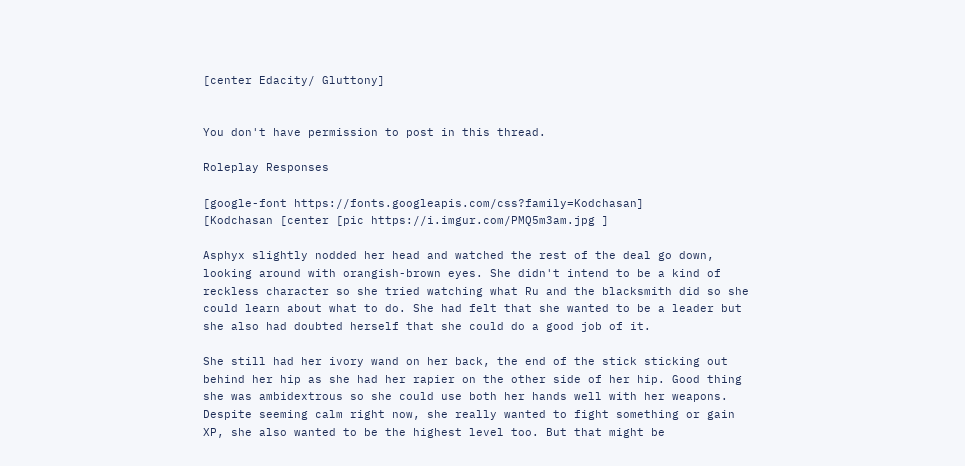[center Edacity/ Gluttony]


You don't have permission to post in this thread.

Roleplay Responses

[google-font https://fonts.googleapis.com/css?family=Kodchasan]
[Kodchasan [center [pic https://i.imgur.com/PMQ5m3am.jpg ]

Asphyx slightly nodded her head and watched the rest of the deal go down, looking around with orangish-brown eyes. She didn't intend to be a kind of reckless character so she tried watching what Ru and the blacksmith did so she could learn about what to do. She had felt that she wanted to be a leader but she also had doubted herself that she could do a good job of it.

She still had her ivory wand on her back, the end of the stick sticking out behind her hip as she had her rapier on the other side of her hip. Good thing she was ambidextrous so she could use both her hands well with her weapons. Despite seeming calm right now, she really wanted to fight something or gain XP, she also wanted to be the highest level too. But that might be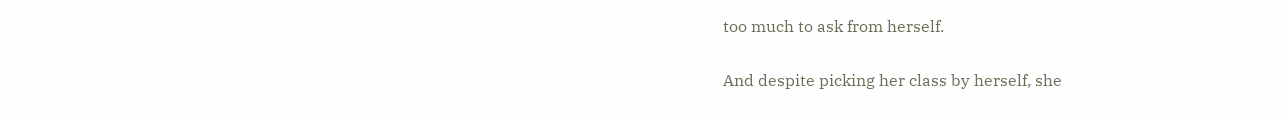too much to ask from herself.

And despite picking her class by herself, she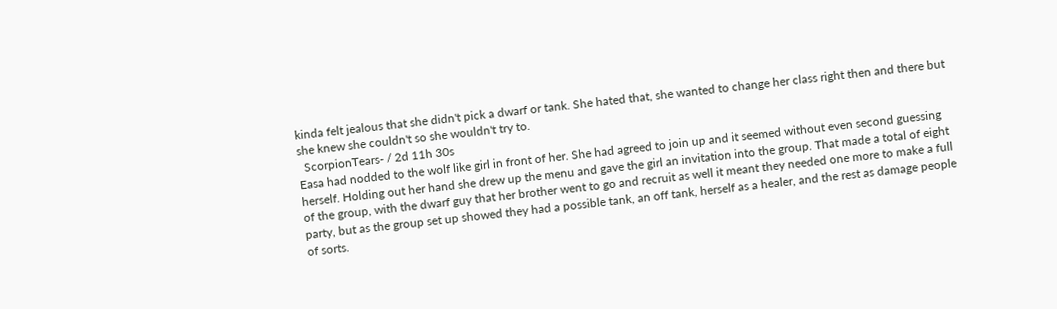kinda felt jealous that she didn't pick a dwarf or tank. She hated that, she wanted to change her class right then and there but she knew she couldn't so she wouldn't try to.
  ScorpionTears- / 2d 11h 30s
Easa had nodded to the wolf like girl in front of her. She had agreed to join up and it seemed without even second guessing herself. Holding out her hand she drew up the menu and gave the girl an invitation into the group. That made a total of eight of the group, with the dwarf guy that her brother went to go and recruit as well it meant they needed one more to make a full party, but as the group set up showed they had a possible tank, an off tank, herself as a healer, and the rest as damage people of sorts.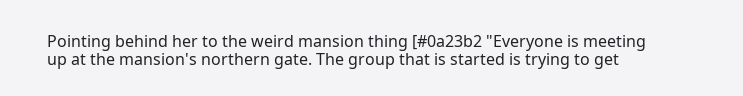Pointing behind her to the weird mansion thing [#0a23b2 "Everyone is meeting up at the mansion's northern gate. The group that is started is trying to get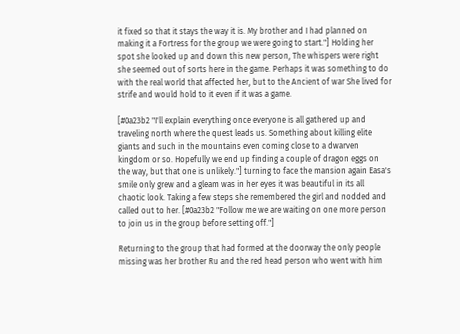it fixed so that it stays the way it is. My brother and I had planned on making it a Fortress for the group we were going to start."] Holding her spot she looked up and down this new person, The whispers were right she seemed out of sorts here in the game. Perhaps it was something to do with the real world that affected her, but to the Ancient of war She lived for strife and would hold to it even if it was a game.

[#0a23b2 "I'll explain everything once everyone is all gathered up and traveling north where the quest leads us. Something about killing elite giants and such in the mountains even coming close to a dwarven kingdom or so. Hopefully we end up finding a couple of dragon eggs on the way, but that one is unlikely."] turning to face the mansion again Easa's smile only grew and a gleam was in her eyes it was beautiful in its all chaotic look. Taking a few steps she remembered the girl and nodded and called out to her. [#0a23b2 "Follow me we are waiting on one more person to join us in the group before setting off."]

Returning to the group that had formed at the doorway the only people missing was her brother Ru and the red head person who went with him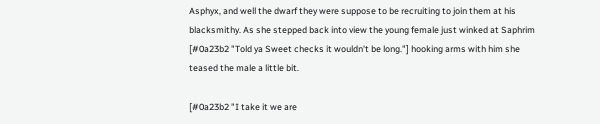Asphyx, and well the dwarf they were suppose to be recruiting to join them at his blacksmithy. As she stepped back into view the young female just winked at Saphrim [#0a23b2 "Told ya Sweet checks it wouldn't be long."] hooking arms with him she teased the male a little bit.

[#0a23b2 "I take it we are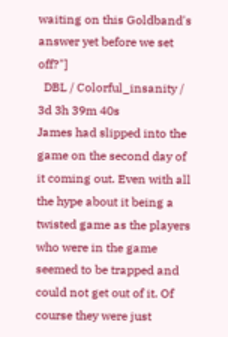waiting on this Goldband's answer yet before we set off?"]
  DBL / Colorful_insanity / 3d 3h 39m 40s
James had slipped into the game on the second day of it coming out. Even with all the hype about it being a twisted game as the players who were in the game seemed to be trapped and could not get out of it. Of course they were just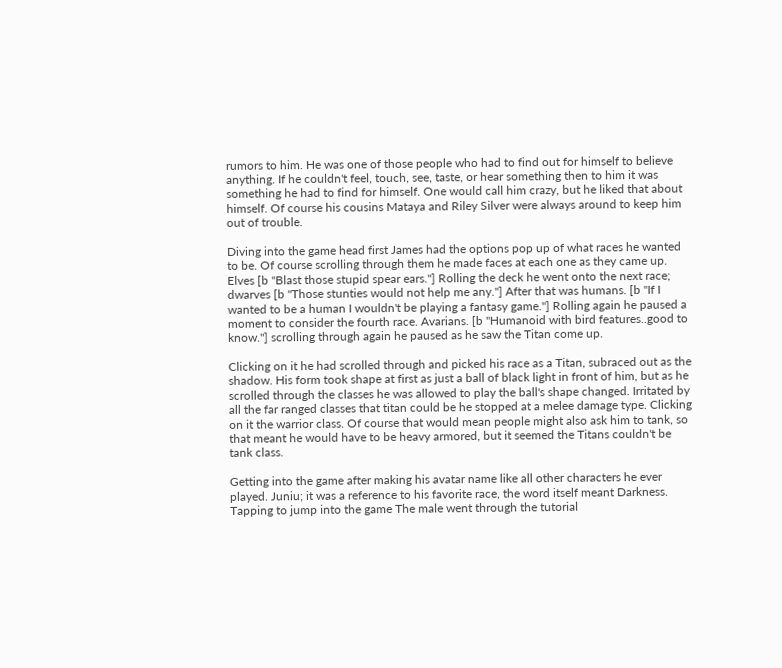rumors to him. He was one of those people who had to find out for himself to believe anything. If he couldn't feel, touch, see, taste, or hear something then to him it was something he had to find for himself. One would call him crazy, but he liked that about himself. Of course his cousins Mataya and Riley Silver were always around to keep him out of trouble.

Diving into the game head first James had the options pop up of what races he wanted to be. Of course scrolling through them he made faces at each one as they came up. Elves [b "Blast those stupid spear ears."] Rolling the deck he went onto the next race; dwarves [b "Those stunties would not help me any."] After that was humans. [b "If I wanted to be a human I wouldn't be playing a fantasy game."] Rolling again he paused a moment to consider the fourth race. Avarians. [b "Humanoid with bird features..good to know."] scrolling through again he paused as he saw the Titan come up.

Clicking on it he had scrolled through and picked his race as a Titan, subraced out as the shadow. His form took shape at first as just a ball of black light in front of him, but as he scrolled through the classes he was allowed to play the ball's shape changed. Irritated by all the far ranged classes that titan could be he stopped at a melee damage type. Clicking on it the warrior class. Of course that would mean people might also ask him to tank, so that meant he would have to be heavy armored, but it seemed the Titans couldn't be tank class.

Getting into the game after making his avatar name like all other characters he ever played. Juniu; it was a reference to his favorite race, the word itself meant Darkness. Tapping to jump into the game The male went through the tutorial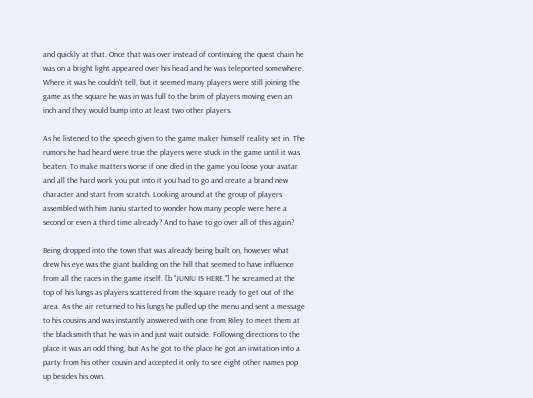and quickly at that. Once that was over instead of continuing the quest chain he was on a bright light appeared over his head and he was teleported somewhere. Where it was he couldn't tell, but it seemed many players were still joining the game as the square he was in was full to the brim of players moving even an inch and they would bump into at least two other players.

As he listened to the speech given to the game maker himself reality set in. The rumors he had heard were true the players were stuck in the game until it was beaten. To make matters worse if one died in the game you loose your avatar and all the hard work you put into it you had to go and create a brand new character and start from scratch. Looking around at the group of players assembled with him Juniu started to wonder how many people were here a second or even a third time already? And to have to go over all of this again?

Being dropped into the town that was already being built on, however what drew his eye was the giant building on the hill that seemed to have influence from all the races in the game itself. [b "JUNIU IS HERE."] he screamed at the top of his lungs as players scattered from the square ready to get out of the area. As the air returned to his lungs he pulled up the menu and sent a message to his cousins and was instantly answered with one from Riley to meet them at the blacksmith that he was in and just wait outside. Following directions to the place it was an odd thing, but As he got to the place he got an invitation into a party from his other cousin and accepted it only to see eight other names pop up besides his own.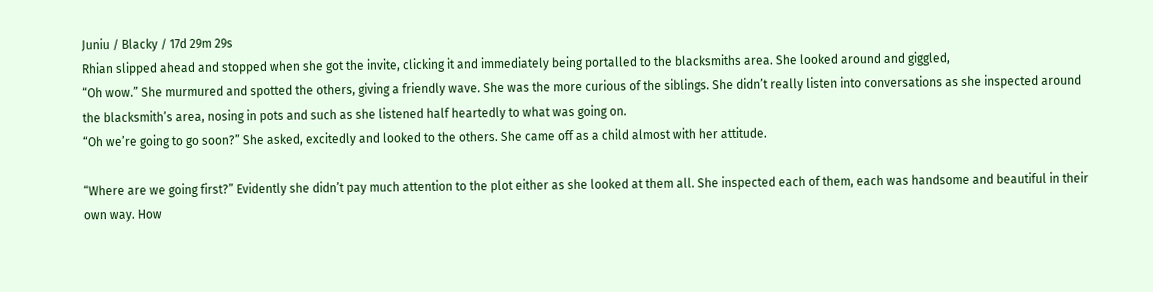Juniu / Blacky / 17d 29m 29s
Rhian slipped ahead and stopped when she got the invite, clicking it and immediately being portalled to the blacksmiths area. She looked around and giggled,
“Oh wow.” She murmured and spotted the others, giving a friendly wave. She was the more curious of the siblings. She didn’t really listen into conversations as she inspected around the blacksmith’s area, nosing in pots and such as she listened half heartedly to what was going on.
“Oh we’re going to go soon?” She asked, excitedly and looked to the others. She came off as a child almost with her attitude.

“Where are we going first?” Evidently she didn’t pay much attention to the plot either as she looked at them all. She inspected each of them, each was handsome and beautiful in their own way. How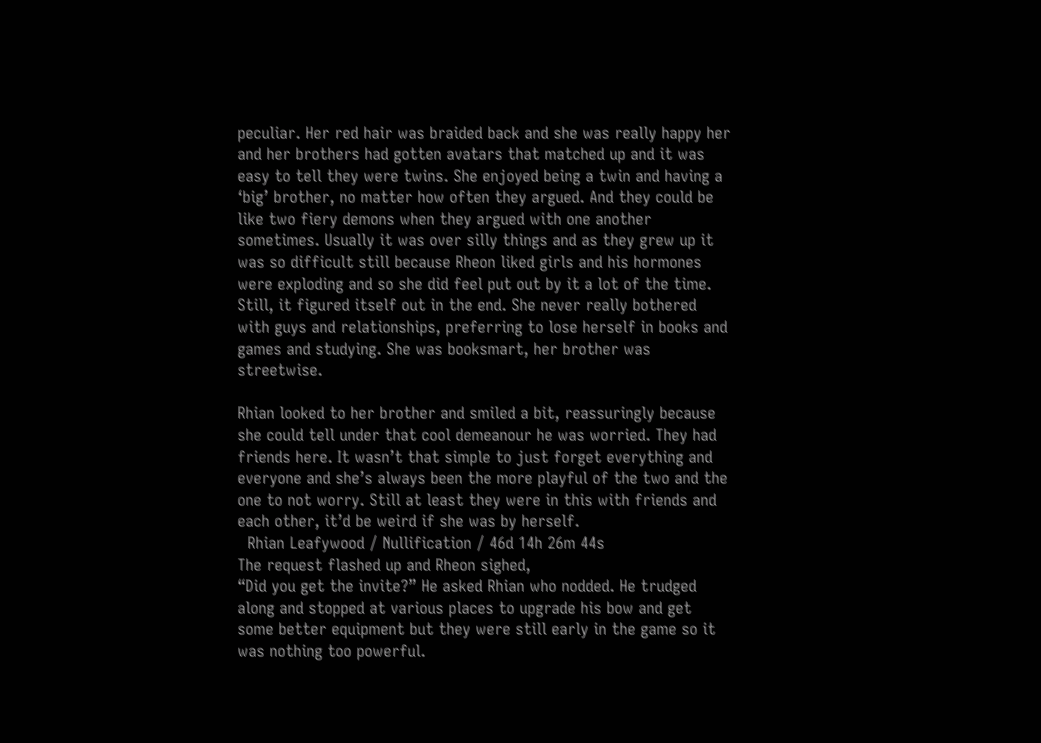peculiar. Her red hair was braided back and she was really happy her and her brothers had gotten avatars that matched up and it was easy to tell they were twins. She enjoyed being a twin and having a ‘big’ brother, no matter how often they argued. And they could be like two fiery demons when they argued with one another sometimes. Usually it was over silly things and as they grew up it was so difficult still because Rheon liked girls and his hormones were exploding and so she did feel put out by it a lot of the time. Still, it figured itself out in the end. She never really bothered with guys and relationships, preferring to lose herself in books and games and studying. She was booksmart, her brother was streetwise.

Rhian looked to her brother and smiled a bit, reassuringly because she could tell under that cool demeanour he was worried. They had friends here. It wasn’t that simple to just forget everything and everyone and she’s always been the more playful of the two and the one to not worry. Still at least they were in this with friends and each other, it’d be weird if she was by herself.
  Rhian Leafywood / Nullification / 46d 14h 26m 44s
The request flashed up and Rheon sighed,
“Did you get the invite?” He asked Rhian who nodded. He trudged along and stopped at various places to upgrade his bow and get some better equipment but they were still early in the game so it was nothing too powerful.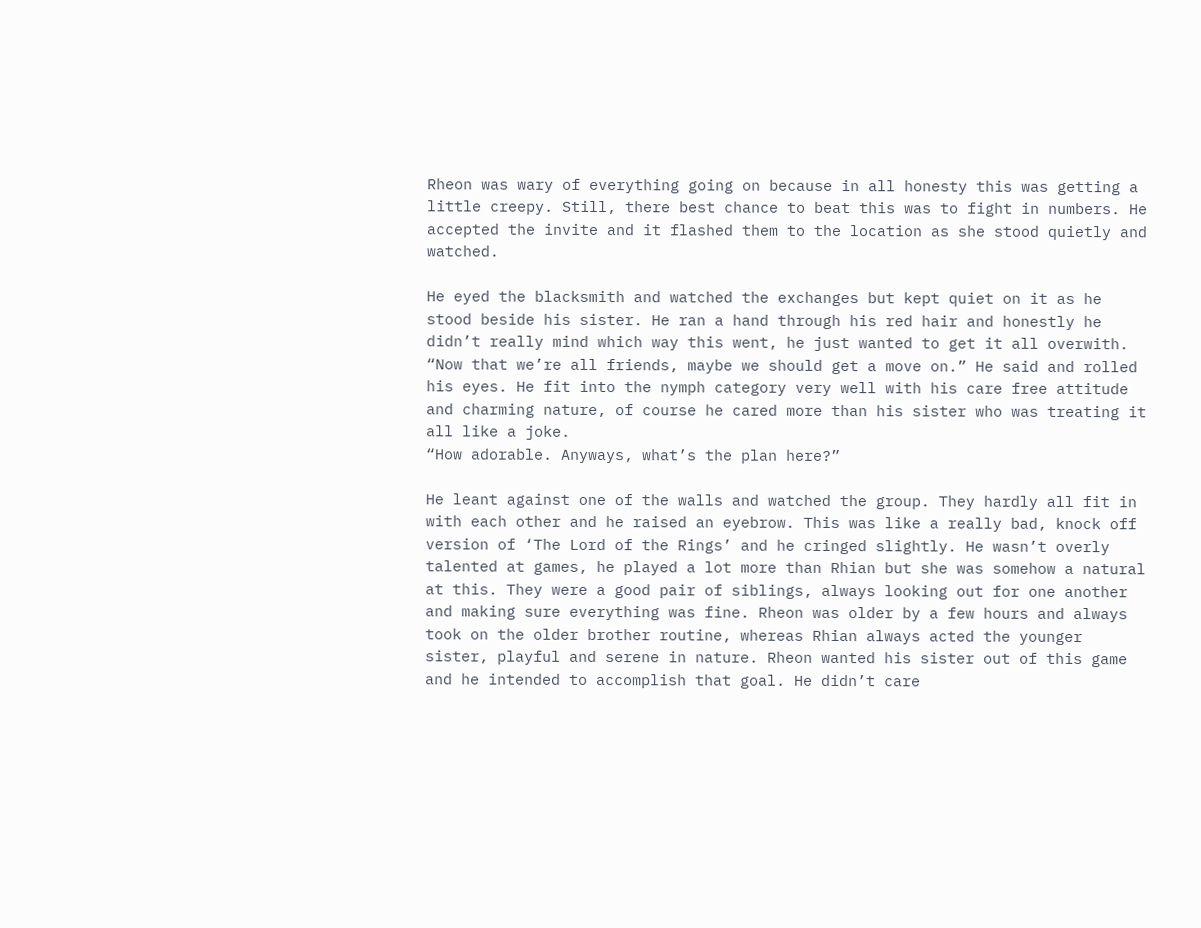Rheon was wary of everything going on because in all honesty this was getting a little creepy. Still, there best chance to beat this was to fight in numbers. He accepted the invite and it flashed them to the location as she stood quietly and watched.

He eyed the blacksmith and watched the exchanges but kept quiet on it as he stood beside his sister. He ran a hand through his red hair and honestly he didn’t really mind which way this went, he just wanted to get it all overwith.
“Now that we’re all friends, maybe we should get a move on.” He said and rolled his eyes. He fit into the nymph category very well with his care free attitude and charming nature, of course he cared more than his sister who was treating it all like a joke.
“How adorable. Anyways, what’s the plan here?”

He leant against one of the walls and watched the group. They hardly all fit in with each other and he raised an eyebrow. This was like a really bad, knock off version of ‘The Lord of the Rings’ and he cringed slightly. He wasn’t overly talented at games, he played a lot more than Rhian but she was somehow a natural at this. They were a good pair of siblings, always looking out for one another and making sure everything was fine. Rheon was older by a few hours and always took on the older brother routine, whereas Rhian always acted the younger sister, playful and serene in nature. Rheon wanted his sister out of this game and he intended to accomplish that goal. He didn’t care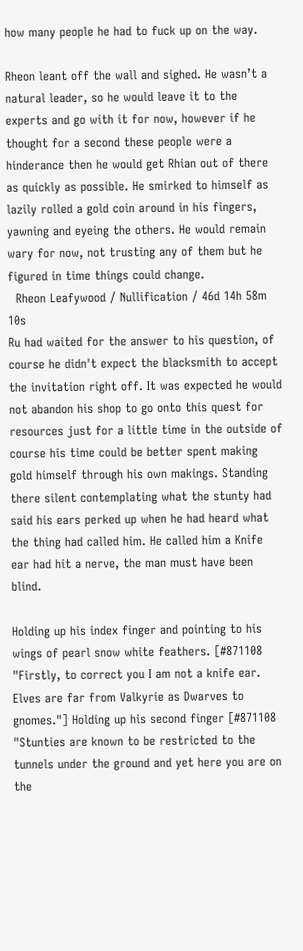how many people he had to fuck up on the way.

Rheon leant off the wall and sighed. He wasn’t a natural leader, so he would leave it to the experts and go with it for now, however if he thought for a second these people were a hinderance then he would get Rhian out of there as quickly as possible. He smirked to himself as lazily rolled a gold coin around in his fingers, yawning and eyeing the others. He would remain wary for now, not trusting any of them but he figured in time things could change.
  Rheon Leafywood / Nullification / 46d 14h 58m 10s
Ru had waited for the answer to his question, of course he didn't expect the blacksmith to accept the invitation right off. It was expected he would not abandon his shop to go onto this quest for resources just for a little time in the outside of course his time could be better spent making gold himself through his own makings. Standing there silent contemplating what the stunty had said his ears perked up when he had heard what the thing had called him. He called him a Knife ear had hit a nerve, the man must have been blind.

Holding up his index finger and pointing to his wings of pearl snow white feathers. [#871108 "Firstly, to correct you I am not a knife ear. Elves are far from Valkyrie as Dwarves to gnomes."] Holding up his second finger [#871108 "Stunties are known to be restricted to the tunnels under the ground and yet here you are on the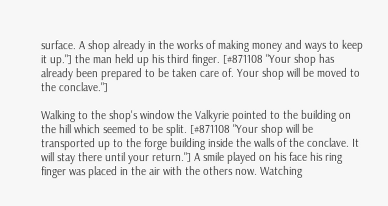surface. A shop already in the works of making money and ways to keep it up."] the man held up his third finger. [#871108 "Your shop has already been prepared to be taken care of. Your shop will be moved to the conclave."]

Walking to the shop's window the Valkyrie pointed to the building on the hill which seemed to be split. [#871108 "Your shop will be transported up to the forge building inside the walls of the conclave. It will stay there until your return."] A smile played on his face his ring finger was placed in the air with the others now. Watching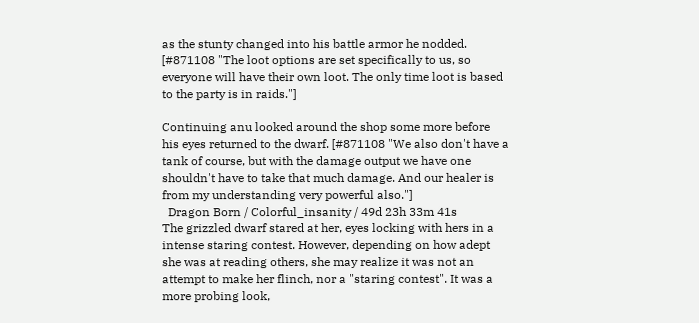as the stunty changed into his battle armor he nodded. [#871108 "The loot options are set specifically to us, so everyone will have their own loot. The only time loot is based to the party is in raids."]

Continuing anu looked around the shop some more before his eyes returned to the dwarf. [#871108 "We also don't have a tank of course, but with the damage output we have one shouldn't have to take that much damage. And our healer is from my understanding very powerful also."]
  Dragon Born / Colorful_insanity / 49d 23h 33m 41s
The grizzled dwarf stared at her, eyes locking with hers in a intense staring contest. However, depending on how adept she was at reading others, she may realize it was not an attempt to make her flinch, nor a "staring contest". It was a more probing look,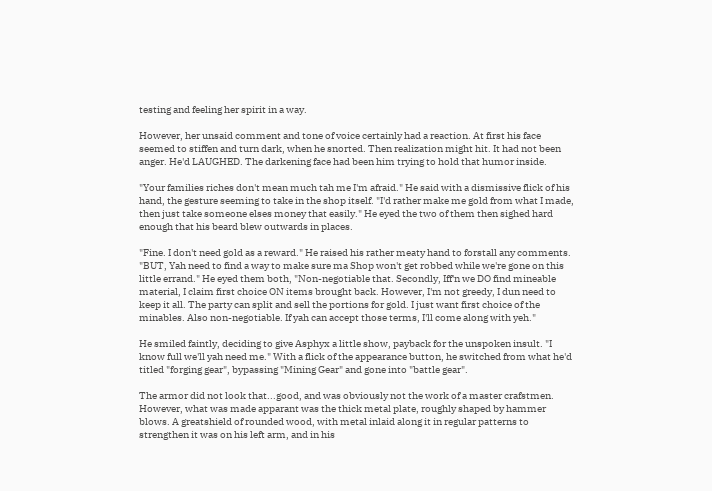testing and feeling her spirit in a way.

However, her unsaid comment and tone of voice certainly had a reaction. At first his face seemed to stiffen and turn dark, when he snorted. Then realization might hit. It had not been anger. He'd LAUGHED. The darkening face had been him trying to hold that humor inside.

"Your families riches don't mean much tah me I'm afraid." He said with a dismissive flick of his hand, the gesture seeming to take in the shop itself. "I'd rather make me gold from what I made, then just take someone elses money that easily." He eyed the two of them then sighed hard enough that his beard blew outwards in places.

"Fine. I don't need gold as a reward." He raised his rather meaty hand to forstall any comments. "BUT, Yah need to find a way to make sure ma Shop won't get robbed while we're gone on this little errand." He eyed them both, "Non-negotiable that. Secondly, Iff'n we DO find mineable material, I claim first choice ON items brought back. However, I'm not greedy, I dun need to keep it all. The party can split and sell the portions for gold. I just want first choice of the minables. Also non-negotiable. If yah can accept those terms, I'll come along with yeh."

He smiled faintly, deciding to give Asphyx a little show, payback for the unspoken insult. "I know full we'll yah need me." With a flick of the appearance button, he switched from what he'd titled "forging gear", bypassing "Mining Gear" and gone into "battle gear".

The armor did not look that...good, and was obviously not the work of a master crafstmen. However, what was made apparant was the thick metal plate, roughly shaped by hammer blows. A greatshield of rounded wood, with metal inlaid along it in regular patterns to strengthen it was on his left arm, and in his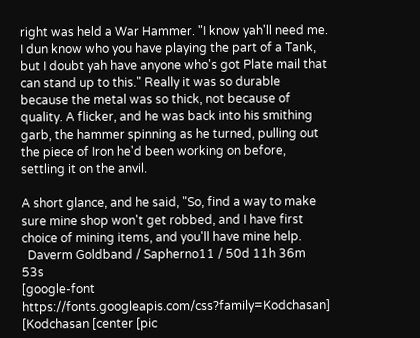right was held a War Hammer. "I know yah'll need me. I dun know who you have playing the part of a Tank, but I doubt yah have anyone who's got Plate mail that can stand up to this." Really it was so durable because the metal was so thick, not because of quality. A flicker, and he was back into his smithing garb, the hammer spinning as he turned, pulling out the piece of Iron he'd been working on before, settling it on the anvil.

A short glance, and he said, "So, find a way to make sure mine shop won't get robbed, and I have first choice of mining items, and you'll have mine help.
  Daverm Goldband / Sapherno11 / 50d 11h 36m 53s
[google-font https://fonts.googleapis.com/css?family=Kodchasan]
[Kodchasan [center [pic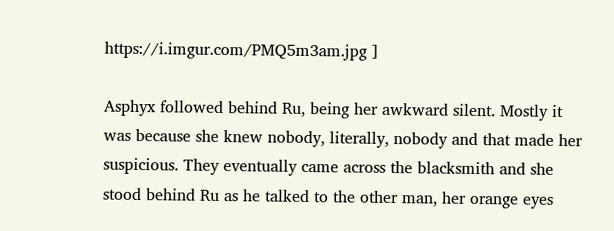https://i.imgur.com/PMQ5m3am.jpg ]

Asphyx followed behind Ru, being her awkward silent. Mostly it was because she knew nobody, literally, nobody and that made her suspicious. They eventually came across the blacksmith and she stood behind Ru as he talked to the other man, her orange eyes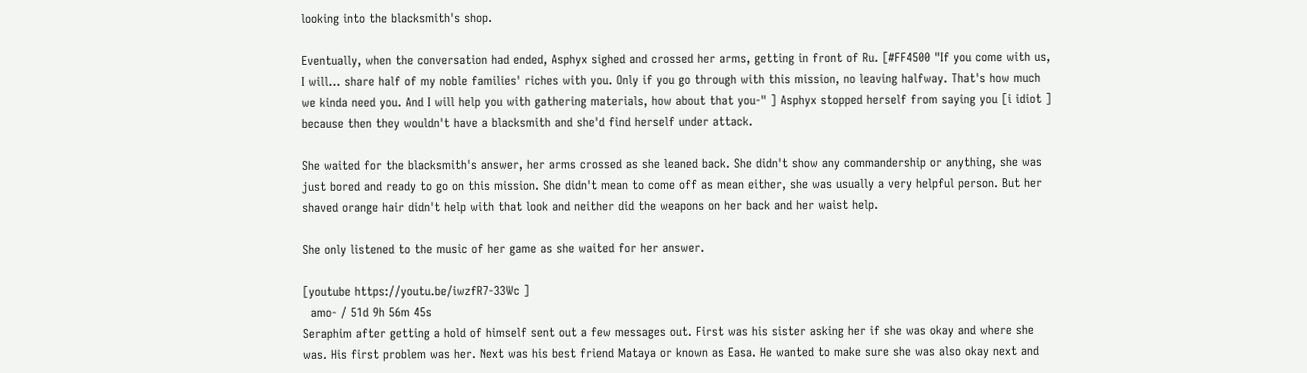looking into the blacksmith's shop.

Eventually, when the conversation had ended, Asphyx sighed and crossed her arms, getting in front of Ru. [#FF4500 "If you come with us, I will... share half of my noble families' riches with you. Only if you go through with this mission, no leaving halfway. That's how much we kinda need you. And I will help you with gathering materials, how about that you-" ] Asphyx stopped herself from saying you [i idiot ] because then they wouldn't have a blacksmith and she'd find herself under attack.

She waited for the blacksmith's answer, her arms crossed as she leaned back. She didn't show any commandership or anything, she was just bored and ready to go on this mission. She didn't mean to come off as mean either, she was usually a very helpful person. But her shaved orange hair didn't help with that look and neither did the weapons on her back and her waist help.

She only listened to the music of her game as she waited for her answer.

[youtube https://youtu.be/iwzfR7-33Wc ]
  amo- / 51d 9h 56m 45s
Seraphim after getting a hold of himself sent out a few messages out. First was his sister asking her if she was okay and where she was. His first problem was her. Next was his best friend Mataya or known as Easa. He wanted to make sure she was also okay next and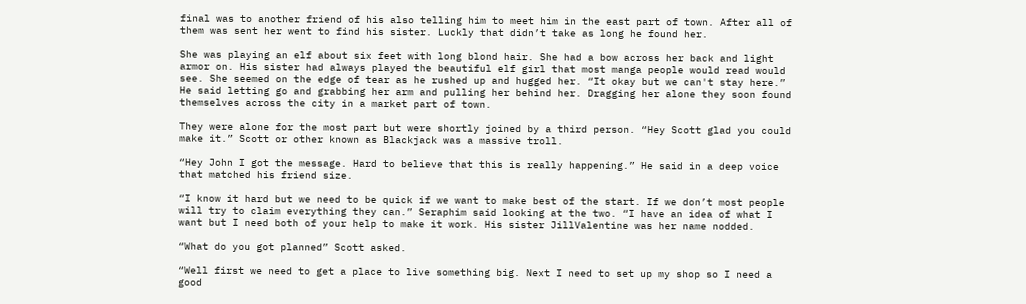final was to another friend of his also telling him to meet him in the east part of town. After all of them was sent her went to find his sister. Luckly that didn’t take as long he found her.

She was playing an elf about six feet with long blond hair. She had a bow across her back and light armor on. His sister had always played the beautiful elf girl that most manga people would read would see. She seemed on the edge of tear as he rushed up and hugged her. “It okay but we can't stay here.” He said letting go and grabbing her arm and pulling her behind her. Dragging her alone they soon found themselves across the city in a market part of town.

They were alone for the most part but were shortly joined by a third person. “Hey Scott glad you could make it.” Scott or other known as Blackjack was a massive troll.

“Hey John I got the message. Hard to believe that this is really happening.” He said in a deep voice that matched his friend size.

“I know it hard but we need to be quick if we want to make best of the start. If we don’t most people will try to claim everything they can.” Seraphim said looking at the two. “I have an idea of what I want but I need both of your help to make it work. His sister JillValentine was her name nodded.

“What do you got planned” Scott asked.

“Well first we need to get a place to live something big. Next I need to set up my shop so I need a good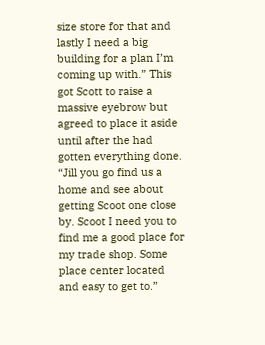size store for that and lastly I need a big building for a plan I’m coming up with.” This got Scott to raise a massive eyebrow but agreed to place it aside until after the had gotten everything done. “Jill you go find us a home and see about getting Scoot one close by. Scoot I need you to find me a good place for my trade shop. Some place center located and easy to get to.”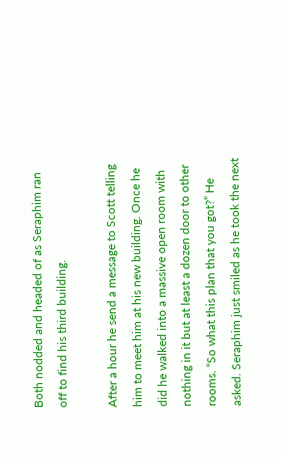Both nodded and headed of as Seraphim ran off to find his third building.

After a hour he send a message to Scott telling him to meet him at his new building. Once he did he walked into a massive open room with nothing in it but at least a dozen door to other rooms. “So what this plan that you got?” He asked. Seraphim just smiled as he took the next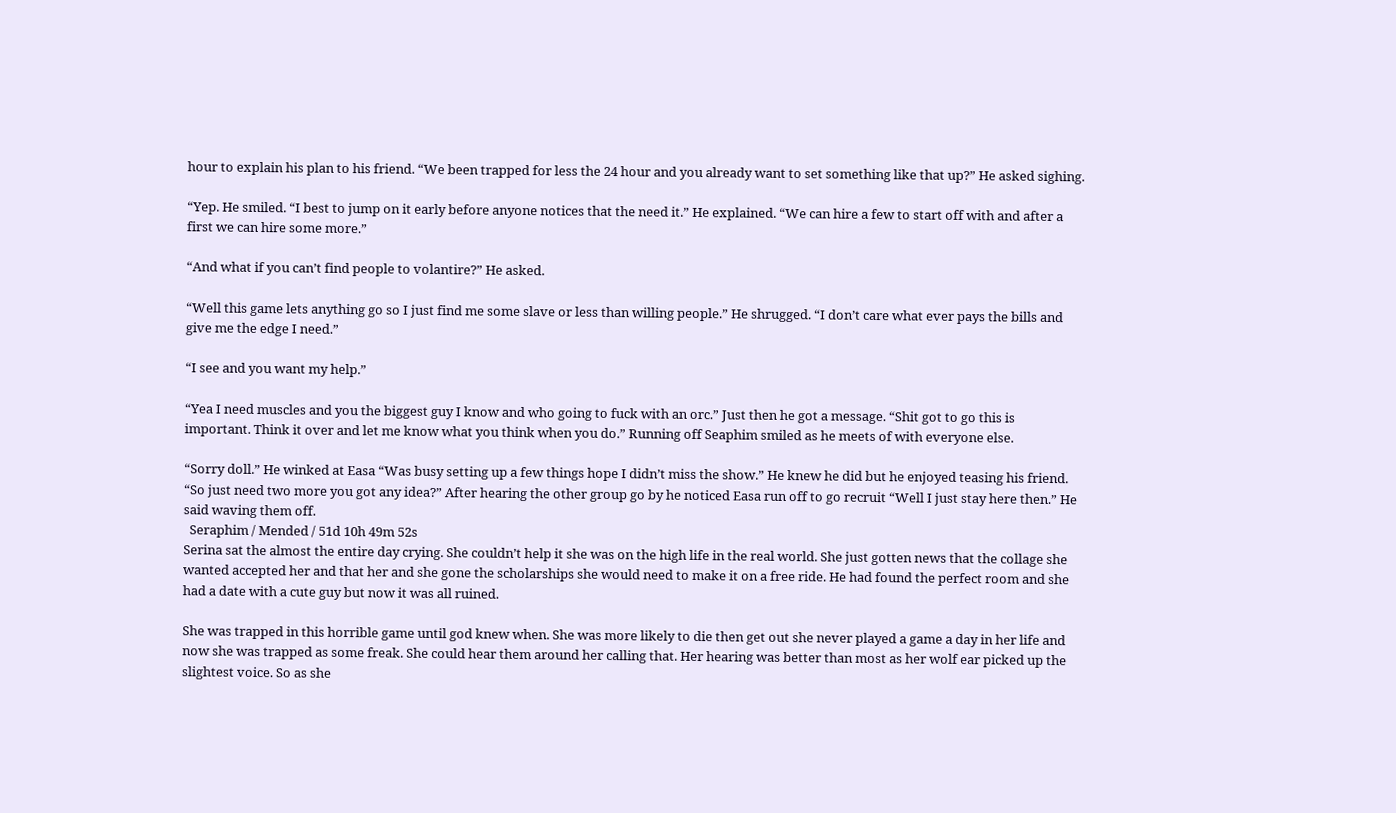hour to explain his plan to his friend. “We been trapped for less the 24 hour and you already want to set something like that up?” He asked sighing.

“Yep. He smiled. “I best to jump on it early before anyone notices that the need it.” He explained. “We can hire a few to start off with and after a first we can hire some more.”

“And what if you can’t find people to volantire?” He asked.

“Well this game lets anything go so I just find me some slave or less than willing people.” He shrugged. “I don’t care what ever pays the bills and give me the edge I need.”

“I see and you want my help.”

“Yea I need muscles and you the biggest guy I know and who going to fuck with an orc.” Just then he got a message. “Shit got to go this is important. Think it over and let me know what you think when you do.” Running off Seaphim smiled as he meets of with everyone else.

“Sorry doll.” He winked at Easa “Was busy setting up a few things hope I didn’t miss the show.” He knew he did but he enjoyed teasing his friend. “So just need two more you got any idea?” After hearing the other group go by he noticed Easa run off to go recruit “Well I just stay here then.” He said waving them off.
  Seraphim / Mended / 51d 10h 49m 52s
Serina sat the almost the entire day crying. She couldn’t help it she was on the high life in the real world. She just gotten news that the collage she wanted accepted her and that her and she gone the scholarships she would need to make it on a free ride. He had found the perfect room and she had a date with a cute guy but now it was all ruined.

She was trapped in this horrible game until god knew when. She was more likely to die then get out she never played a game a day in her life and now she was trapped as some freak. She could hear them around her calling that. Her hearing was better than most as her wolf ear picked up the slightest voice. So as she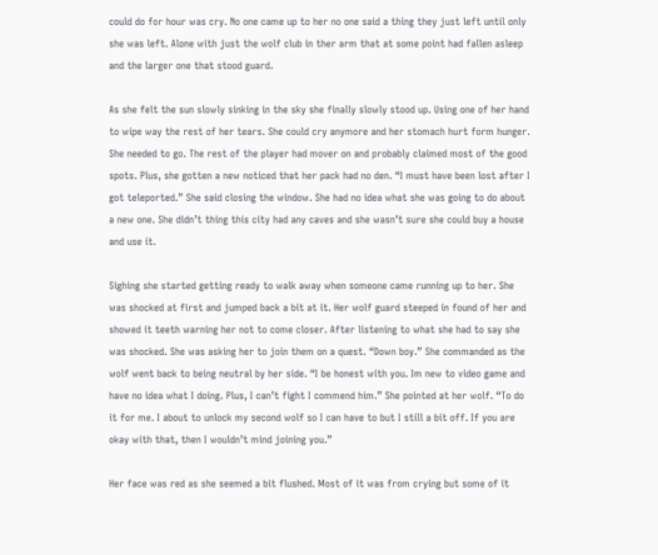could do for hour was cry. No one came up to her no one said a thing they just left until only she was left. Alone with just the wolf club in ther arm that at some point had fallen asleep and the larger one that stood guard.

As she felt the sun slowly sinking in the sky she finally slowly stood up. Using one of her hand to wipe way the rest of her tears. She could cry anymore and her stomach hurt form hunger. She needed to go. The rest of the player had mover on and probably claimed most of the good spots. Plus, she gotten a new noticed that her pack had no den. “I must have been lost after I got teleported.” She said closing the window. She had no idea what she was going to do about a new one. She didn’t thing this city had any caves and she wasn’t sure she could buy a house and use it.

Sighing she started getting ready to walk away when someone came running up to her. She was shocked at first and jumped back a bit at it. Her wolf guard steeped in found of her and showed it teeth warning her not to come closer. After listening to what she had to say she was shocked. She was asking her to join them on a quest. “Down boy.” She commanded as the wolf went back to being neutral by her side. “I be honest with you. Im new to video game and have no idea what I doing. Plus, I can’t fight I commend him.” She pointed at her wolf. “To do it for me. I about to unlock my second wolf so I can have to but I still a bit off. If you are okay with that, then I wouldn’t mind joining you.”

Her face was red as she seemed a bit flushed. Most of it was from crying but some of it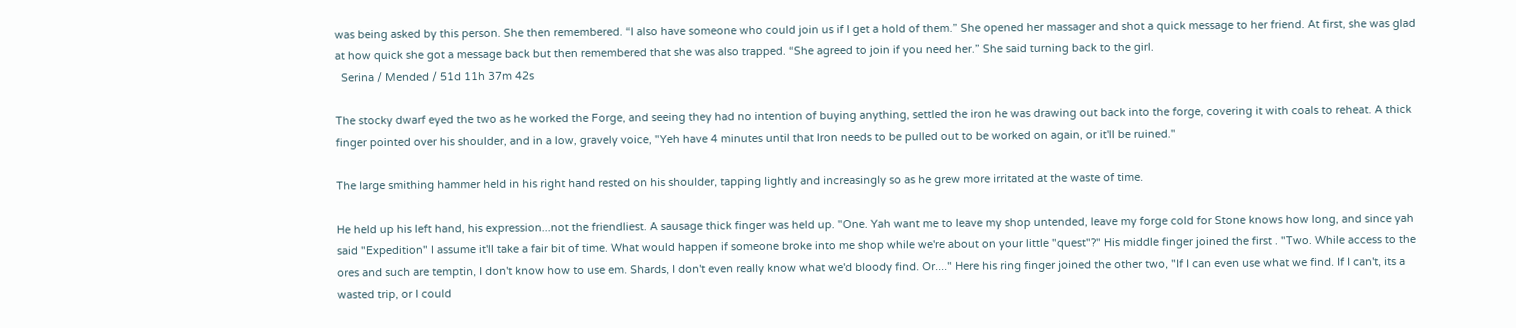was being asked by this person. She then remembered. “I also have someone who could join us if I get a hold of them.” She opened her massager and shot a quick message to her friend. At first, she was glad at how quick she got a message back but then remembered that she was also trapped. “She agreed to join if you need her.” She said turning back to the girl.
  Serina / Mended / 51d 11h 37m 42s

The stocky dwarf eyed the two as he worked the Forge, and seeing they had no intention of buying anything, settled the iron he was drawing out back into the forge, covering it with coals to reheat. A thick finger pointed over his shoulder, and in a low, gravely voice, "Yeh have 4 minutes until that Iron needs to be pulled out to be worked on again, or it'll be ruined."

The large smithing hammer held in his right hand rested on his shoulder, tapping lightly and increasingly so as he grew more irritated at the waste of time.

He held up his left hand, his expression...not the friendliest. A sausage thick finger was held up. "One. Yah want me to leave my shop untended, leave my forge cold for Stone knows how long, and since yah said "Expedition" I assume it'll take a fair bit of time. What would happen if someone broke into me shop while we're about on your little "quest"?" His middle finger joined the first . "Two. While access to the ores and such are temptin, I don't know how to use em. Shards, I don't even really know what we'd bloody find. Or...." Here his ring finger joined the other two, "If I can even use what we find. If I can't, its a wasted trip, or I could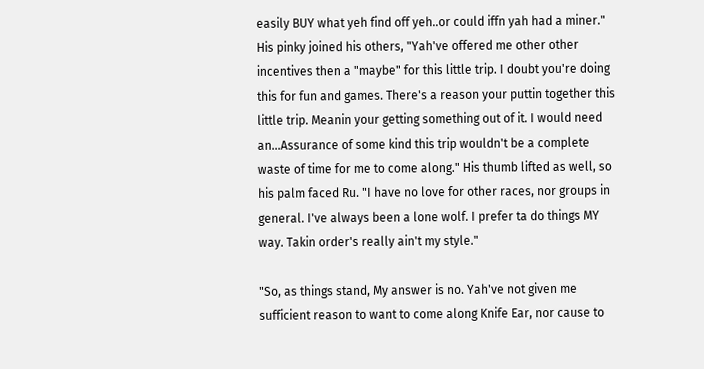easily BUY what yeh find off yeh..or could iffn yah had a miner." His pinky joined his others, "Yah've offered me other other incentives then a "maybe" for this little trip. I doubt you're doing this for fun and games. There's a reason your puttin together this little trip. Meanin your getting something out of it. I would need an...Assurance of some kind this trip wouldn't be a complete waste of time for me to come along." His thumb lifted as well, so his palm faced Ru. "I have no love for other races, nor groups in general. I've always been a lone wolf. I prefer ta do things MY way. Takin order's really ain't my style."

"So, as things stand, My answer is no. Yah've not given me sufficient reason to want to come along Knife Ear, nor cause to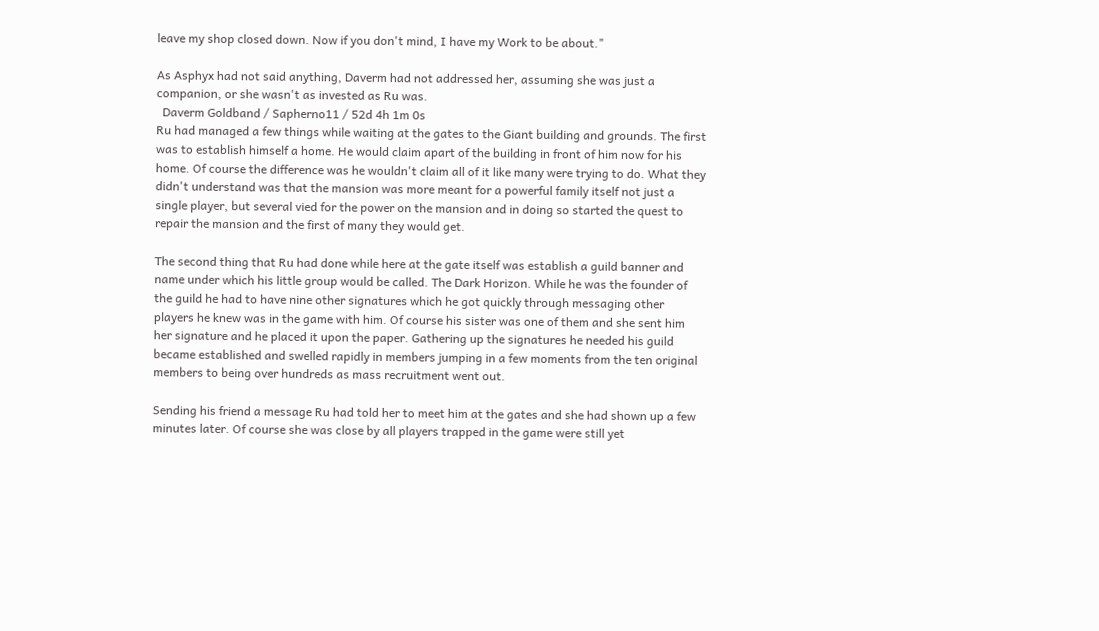leave my shop closed down. Now if you don't mind, I have my Work to be about."

As Asphyx had not said anything, Daverm had not addressed her, assuming she was just a companion, or she wasn't as invested as Ru was.
  Daverm Goldband / Sapherno11 / 52d 4h 1m 0s
Ru had managed a few things while waiting at the gates to the Giant building and grounds. The first was to establish himself a home. He would claim apart of the building in front of him now for his home. Of course the difference was he wouldn't claim all of it like many were trying to do. What they didn't understand was that the mansion was more meant for a powerful family itself not just a single player, but several vied for the power on the mansion and in doing so started the quest to repair the mansion and the first of many they would get.

The second thing that Ru had done while here at the gate itself was establish a guild banner and name under which his little group would be called. The Dark Horizon. While he was the founder of the guild he had to have nine other signatures which he got quickly through messaging other players he knew was in the game with him. Of course his sister was one of them and she sent him her signature and he placed it upon the paper. Gathering up the signatures he needed his guild became established and swelled rapidly in members jumping in a few moments from the ten original members to being over hundreds as mass recruitment went out.

Sending his friend a message Ru had told her to meet him at the gates and she had shown up a few minutes later. Of course she was close by all players trapped in the game were still yet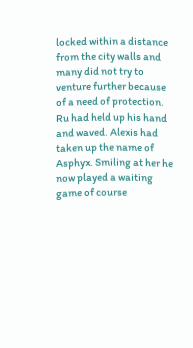locked within a distance from the city walls and many did not try to venture further because of a need of protection. Ru had held up his hand and waved. Alexis had taken up the name of Asphyx. Smiling at her he now played a waiting game of course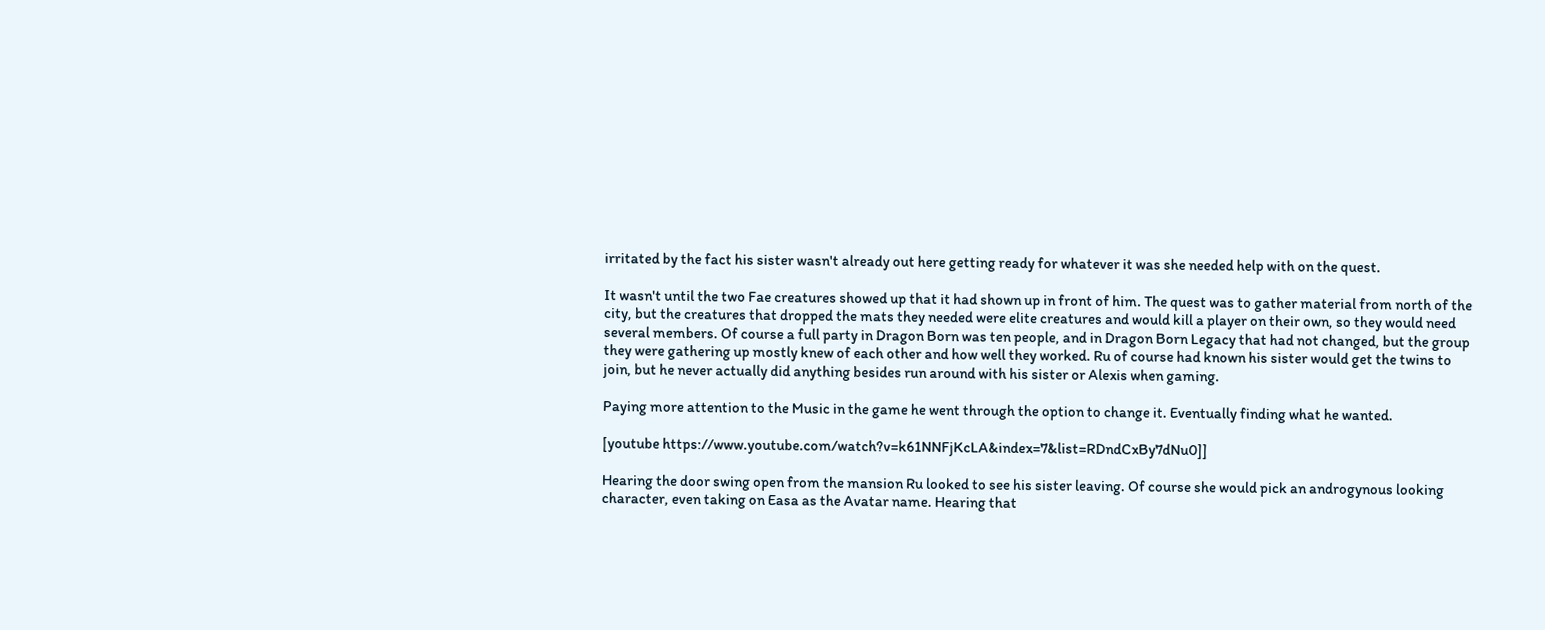irritated by the fact his sister wasn't already out here getting ready for whatever it was she needed help with on the quest.

It wasn't until the two Fae creatures showed up that it had shown up in front of him. The quest was to gather material from north of the city, but the creatures that dropped the mats they needed were elite creatures and would kill a player on their own, so they would need several members. Of course a full party in Dragon Born was ten people, and in Dragon Born Legacy that had not changed, but the group they were gathering up mostly knew of each other and how well they worked. Ru of course had known his sister would get the twins to join, but he never actually did anything besides run around with his sister or Alexis when gaming.

Paying more attention to the Music in the game he went through the option to change it. Eventually finding what he wanted.

[youtube https://www.youtube.com/watch?v=k61NNFjKcLA&index=7&list=RDndCxBy7dNu0]]

Hearing the door swing open from the mansion Ru looked to see his sister leaving. Of course she would pick an androgynous looking character, even taking on Easa as the Avatar name. Hearing that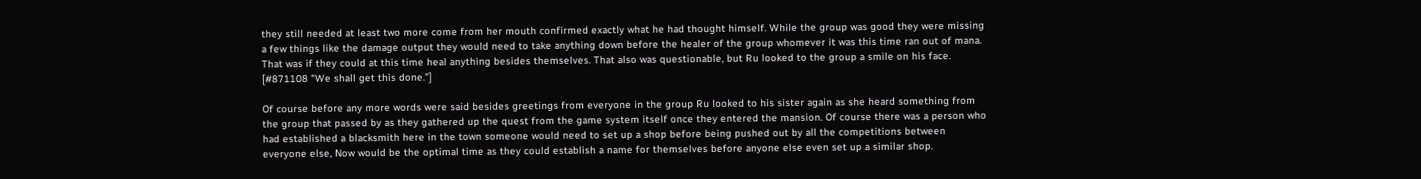they still needed at least two more come from her mouth confirmed exactly what he had thought himself. While the group was good they were missing a few things like the damage output they would need to take anything down before the healer of the group whomever it was this time ran out of mana. That was if they could at this time heal anything besides themselves. That also was questionable, but Ru looked to the group a smile on his face. [#871108 "We shall get this done."]

Of course before any more words were said besides greetings from everyone in the group Ru looked to his sister again as she heard something from the group that passed by as they gathered up the quest from the game system itself once they entered the mansion. Of course there was a person who had established a blacksmith here in the town someone would need to set up a shop before being pushed out by all the competitions between everyone else, Now would be the optimal time as they could establish a name for themselves before anyone else even set up a similar shop.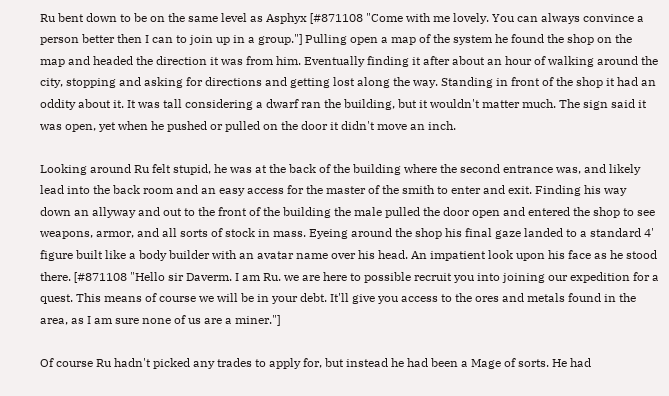Ru bent down to be on the same level as Asphyx [#871108 "Come with me lovely. You can always convince a person better then I can to join up in a group."] Pulling open a map of the system he found the shop on the map and headed the direction it was from him. Eventually finding it after about an hour of walking around the city, stopping and asking for directions and getting lost along the way. Standing in front of the shop it had an oddity about it. It was tall considering a dwarf ran the building, but it wouldn't matter much. The sign said it was open, yet when he pushed or pulled on the door it didn't move an inch.

Looking around Ru felt stupid, he was at the back of the building where the second entrance was, and likely lead into the back room and an easy access for the master of the smith to enter and exit. Finding his way down an allyway and out to the front of the building the male pulled the door open and entered the shop to see weapons, armor, and all sorts of stock in mass. Eyeing around the shop his final gaze landed to a standard 4' figure built like a body builder with an avatar name over his head. An impatient look upon his face as he stood there. [#871108 "Hello sir Daverm. I am Ru. we are here to possible recruit you into joining our expedition for a quest. This means of course we will be in your debt. It'll give you access to the ores and metals found in the area, as I am sure none of us are a miner."]

Of course Ru hadn't picked any trades to apply for, but instead he had been a Mage of sorts. He had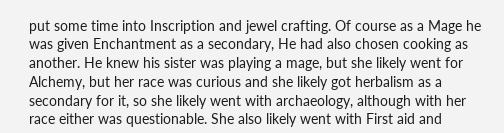put some time into Inscription and jewel crafting. Of course as a Mage he was given Enchantment as a secondary, He had also chosen cooking as another. He knew his sister was playing a mage, but she likely went for Alchemy, but her race was curious and she likely got herbalism as a secondary for it, so she likely went with archaeology, although with her race either was questionable. She also likely went with First aid and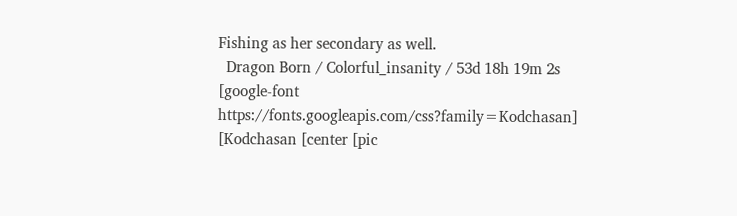Fishing as her secondary as well.
  Dragon Born / Colorful_insanity / 53d 18h 19m 2s
[google-font https://fonts.googleapis.com/css?family=Kodchasan]
[Kodchasan [center [pic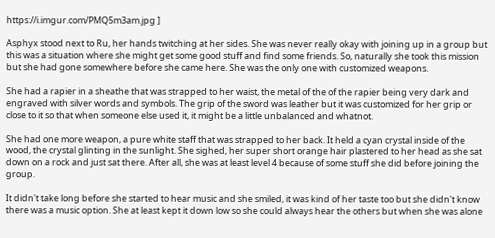https://i.imgur.com/PMQ5m3am.jpg ]

Asphyx stood next to Ru, her hands twitching at her sides. She was never really okay with joining up in a group but this was a situation where she might get some good stuff and find some friends. So, naturally she took this mission but she had gone somewhere before she came here. She was the only one with customized weapons.

She had a rapier in a sheathe that was strapped to her waist, the metal of the of the rapier being very dark and engraved with silver words and symbols. The grip of the sword was leather but it was customized for her grip or close to it so that when someone else used it, it might be a little unbalanced and whatnot.

She had one more weapon, a pure white staff that was strapped to her back. It held a cyan crystal inside of the wood, the crystal glinting in the sunlight. She sighed, her super short orange hair plastered to her head as she sat down on a rock and just sat there. After all, she was at least level 4 because of some stuff she did before joining the group.

It didn't take long before she started to hear music and she smiled, it was kind of her taste too but she didn't know there was a music option. She at least kept it down low so she could always hear the others but when she was alone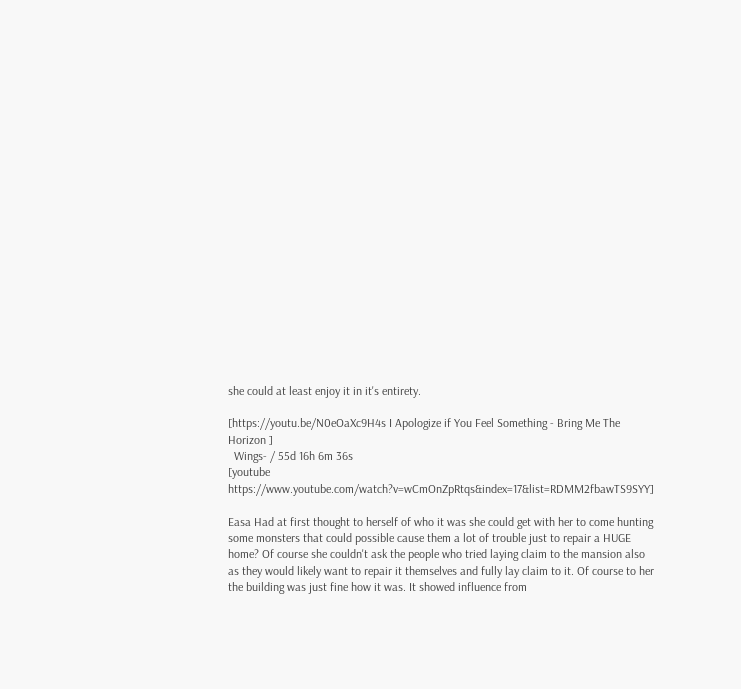she could at least enjoy it in it's entirety.

[https://youtu.be/N0eOaXc9H4s I Apologize if You Feel Something - Bring Me The Horizon ]
  Wings- / 55d 16h 6m 36s
[youtube https://www.youtube.com/watch?v=wCmOnZpRtqs&index=17&list=RDMM2fbawTS9SYY]

Easa Had at first thought to herself of who it was she could get with her to come hunting some monsters that could possible cause them a lot of trouble just to repair a HUGE home? Of course she couldn't ask the people who tried laying claim to the mansion also as they would likely want to repair it themselves and fully lay claim to it. Of course to her the building was just fine how it was. It showed influence from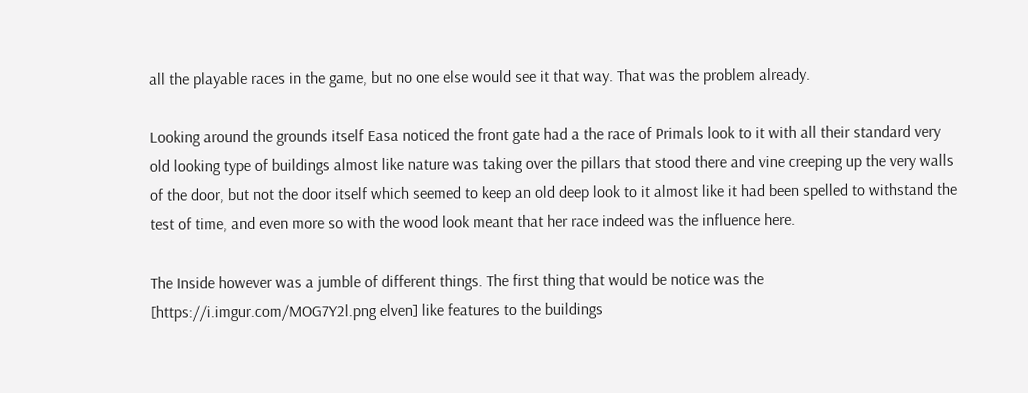all the playable races in the game, but no one else would see it that way. That was the problem already.

Looking around the grounds itself Easa noticed the front gate had a the race of Primals look to it with all their standard very old looking type of buildings almost like nature was taking over the pillars that stood there and vine creeping up the very walls of the door, but not the door itself which seemed to keep an old deep look to it almost like it had been spelled to withstand the test of time, and even more so with the wood look meant that her race indeed was the influence here.

The Inside however was a jumble of different things. The first thing that would be notice was the [https://i.imgur.com/MOG7Y2l.png elven] like features to the buildings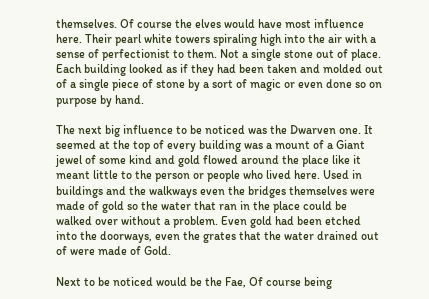themselves. Of course the elves would have most influence here. Their pearl white towers spiraling high into the air with a sense of perfectionist to them. Not a single stone out of place. Each building looked as if they had been taken and molded out of a single piece of stone by a sort of magic or even done so on purpose by hand.

The next big influence to be noticed was the Dwarven one. It seemed at the top of every building was a mount of a Giant jewel of some kind and gold flowed around the place like it meant little to the person or people who lived here. Used in buildings and the walkways even the bridges themselves were made of gold so the water that ran in the place could be walked over without a problem. Even gold had been etched into the doorways, even the grates that the water drained out of were made of Gold.

Next to be noticed would be the Fae, Of course being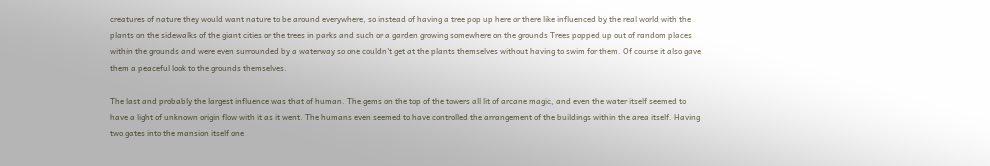creatures of nature they would want nature to be around everywhere, so instead of having a tree pop up here or there like influenced by the real world with the plants on the sidewalks of the giant cities or the trees in parks and such or a garden growing somewhere on the grounds Trees popped up out of random places within the grounds and were even surrounded by a waterway so one couldn't get at the plants themselves without having to swim for them. Of course it also gave them a peaceful look to the grounds themselves.

The last and probably the largest influence was that of human. The gems on the top of the towers all lit of arcane magic, and even the water itself seemed to have a light of unknown origin flow with it as it went. The humans even seemed to have controlled the arrangement of the buildings within the area itself. Having two gates into the mansion itself one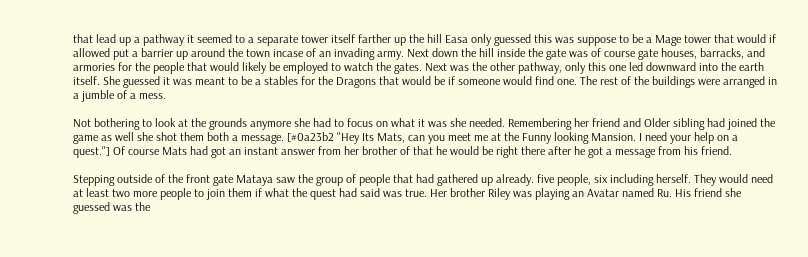that lead up a pathway it seemed to a separate tower itself farther up the hill Easa only guessed this was suppose to be a Mage tower that would if allowed put a barrier up around the town incase of an invading army. Next down the hill inside the gate was of course gate houses, barracks, and armories for the people that would likely be employed to watch the gates. Next was the other pathway, only this one led downward into the earth itself. She guessed it was meant to be a stables for the Dragons that would be if someone would find one. The rest of the buildings were arranged in a jumble of a mess.

Not bothering to look at the grounds anymore she had to focus on what it was she needed. Remembering her friend and Older sibling had joined the game as well she shot them both a message. [#0a23b2 "Hey Its Mats, can you meet me at the Funny looking Mansion. I need your help on a quest."] Of course Mats had got an instant answer from her brother of that he would be right there after he got a message from his friend.

Stepping outside of the front gate Mataya saw the group of people that had gathered up already. five people, six including herself. They would need at least two more people to join them if what the quest had said was true. Her brother Riley was playing an Avatar named Ru. His friend she guessed was the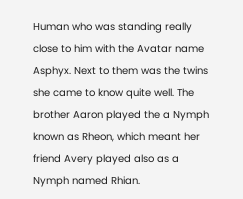Human who was standing really close to him with the Avatar name Asphyx. Next to them was the twins she came to know quite well. The brother Aaron played the a Nymph known as Rheon, which meant her friend Avery played also as a Nymph named Rhian.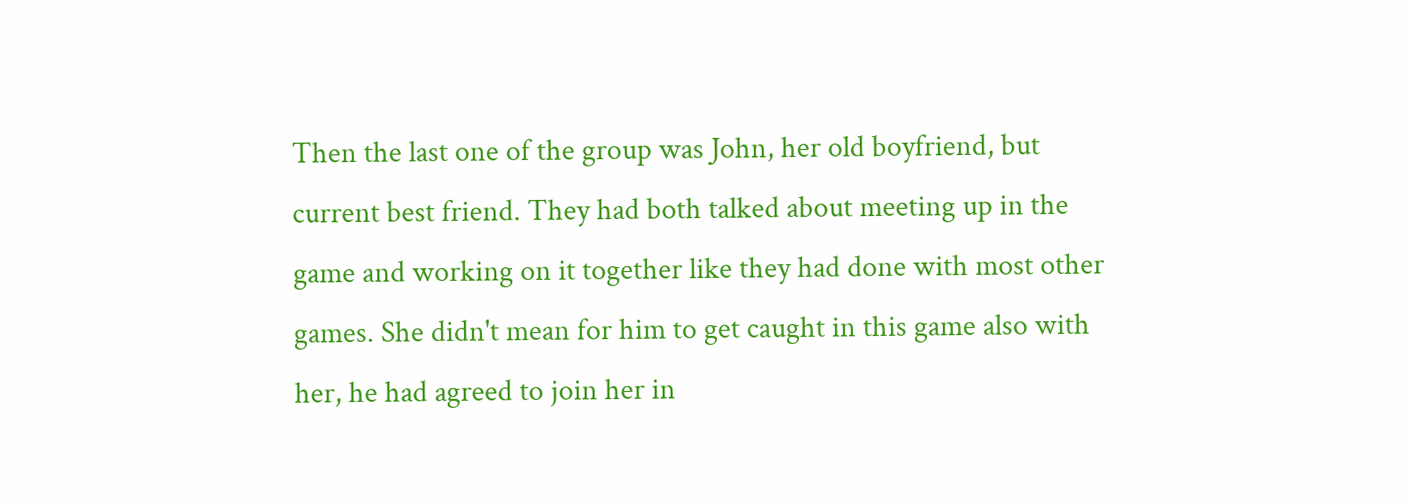Then the last one of the group was John, her old boyfriend, but current best friend. They had both talked about meeting up in the game and working on it together like they had done with most other games. She didn't mean for him to get caught in this game also with her, he had agreed to join her in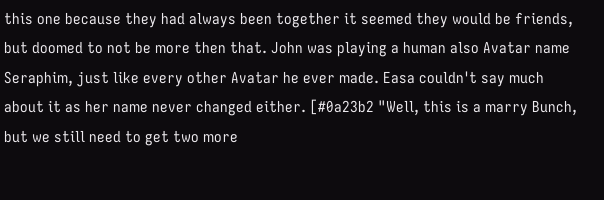this one because they had always been together it seemed they would be friends, but doomed to not be more then that. John was playing a human also Avatar name Seraphim, just like every other Avatar he ever made. Easa couldn't say much about it as her name never changed either. [#0a23b2 "Well, this is a marry Bunch, but we still need to get two more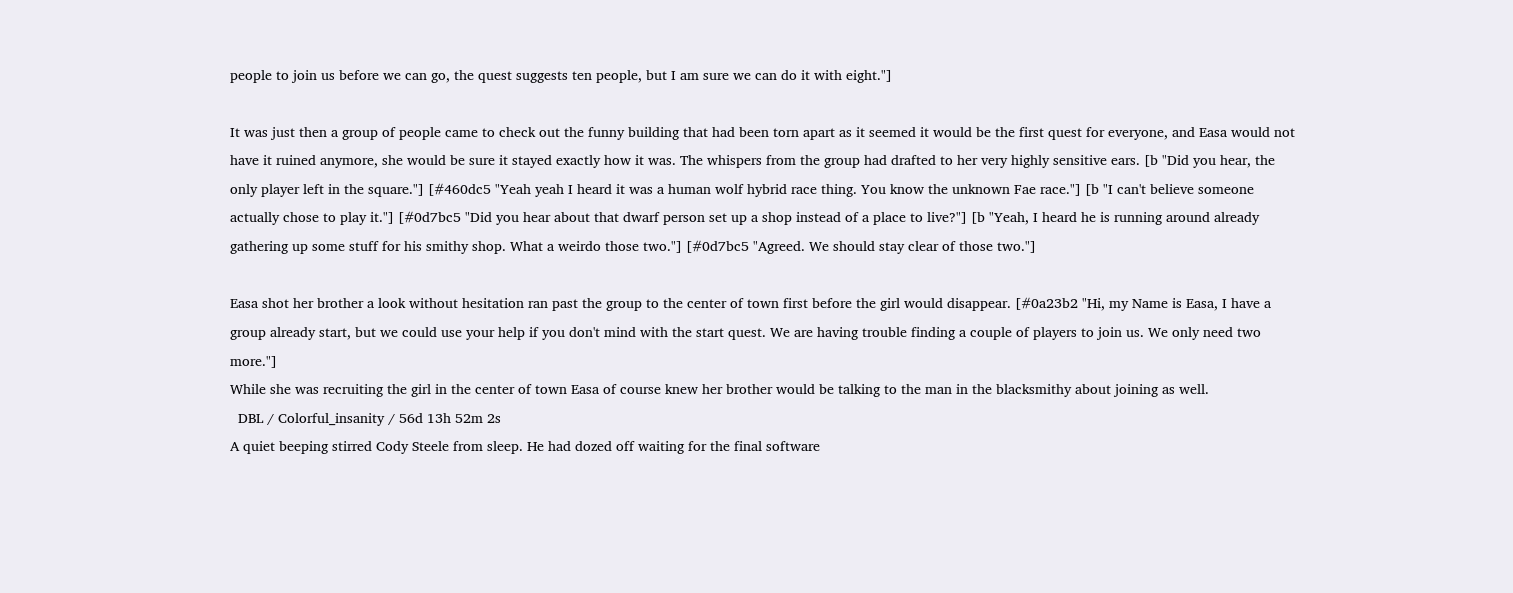people to join us before we can go, the quest suggests ten people, but I am sure we can do it with eight."]

It was just then a group of people came to check out the funny building that had been torn apart as it seemed it would be the first quest for everyone, and Easa would not have it ruined anymore, she would be sure it stayed exactly how it was. The whispers from the group had drafted to her very highly sensitive ears. [b "Did you hear, the only player left in the square."] [#460dc5 "Yeah yeah I heard it was a human wolf hybrid race thing. You know the unknown Fae race."] [b "I can't believe someone actually chose to play it."] [#0d7bc5 "Did you hear about that dwarf person set up a shop instead of a place to live?"] [b "Yeah, I heard he is running around already gathering up some stuff for his smithy shop. What a weirdo those two."] [#0d7bc5 "Agreed. We should stay clear of those two."]

Easa shot her brother a look without hesitation ran past the group to the center of town first before the girl would disappear. [#0a23b2 "Hi, my Name is Easa, I have a group already start, but we could use your help if you don't mind with the start quest. We are having trouble finding a couple of players to join us. We only need two more."]
While she was recruiting the girl in the center of town Easa of course knew her brother would be talking to the man in the blacksmithy about joining as well.
  DBL / Colorful_insanity / 56d 13h 52m 2s
A quiet beeping stirred Cody Steele from sleep. He had dozed off waiting for the final software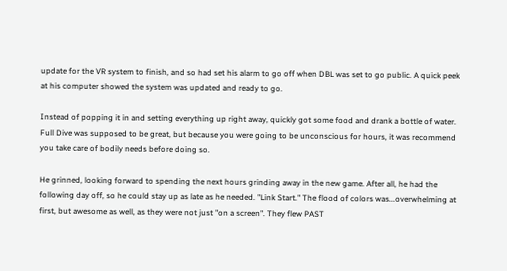update for the VR system to finish, and so had set his alarm to go off when DBL was set to go public. A quick peek at his computer showed the system was updated and ready to go.

Instead of popping it in and setting everything up right away, quickly got some food and drank a bottle of water. Full Dive was supposed to be great, but because you were going to be unconscious for hours, it was recommend you take care of bodily needs before doing so.

He grinned, looking forward to spending the next hours grinding away in the new game. After all, he had the following day off, so he could stay up as late as he needed. "Link Start." The flood of colors was...overwhelming at first, but awesome as well, as they were not just "on a screen". They flew PAST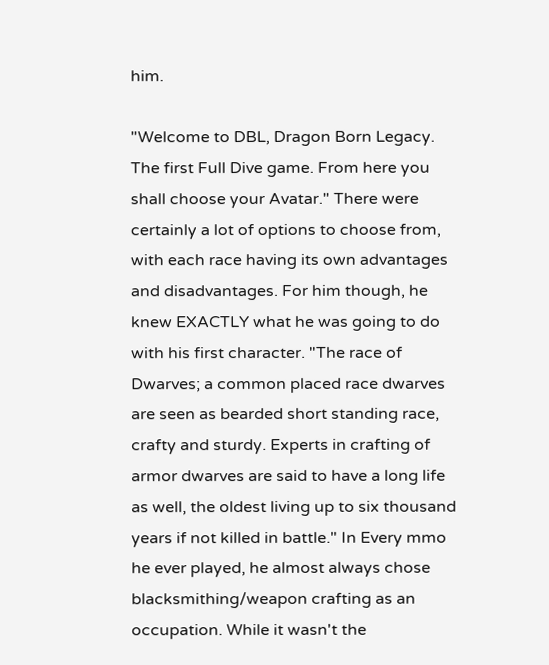him.

"Welcome to DBL, Dragon Born Legacy. The first Full Dive game. From here you shall choose your Avatar." There were certainly a lot of options to choose from, with each race having its own advantages and disadvantages. For him though, he knew EXACTLY what he was going to do with his first character. "The race of Dwarves; a common placed race dwarves are seen as bearded short standing race, crafty and sturdy. Experts in crafting of armor dwarves are said to have a long life as well, the oldest living up to six thousand years if not killed in battle." In Every mmo he ever played, he almost always chose blacksmithing/weapon crafting as an occupation. While it wasn't the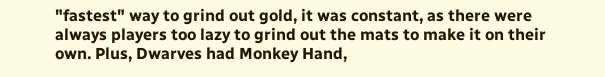"fastest" way to grind out gold, it was constant, as there were always players too lazy to grind out the mats to make it on their own. Plus, Dwarves had Monkey Hand,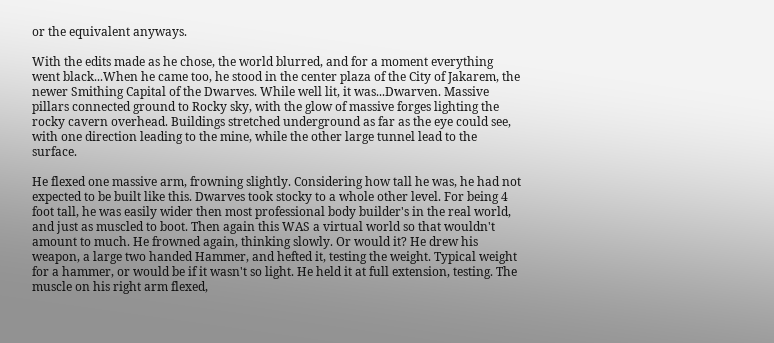or the equivalent anyways.

With the edits made as he chose, the world blurred, and for a moment everything went black...When he came too, he stood in the center plaza of the City of Jakarem, the newer Smithing Capital of the Dwarves. While well lit, it was...Dwarven. Massive pillars connected ground to Rocky sky, with the glow of massive forges lighting the rocky cavern overhead. Buildings stretched underground as far as the eye could see, with one direction leading to the mine, while the other large tunnel lead to the surface.

He flexed one massive arm, frowning slightly. Considering how tall he was, he had not expected to be built like this. Dwarves took stocky to a whole other level. For being 4 foot tall, he was easily wider then most professional body builder's in the real world, and just as muscled to boot. Then again this WAS a virtual world so that wouldn't amount to much. He frowned again, thinking slowly. Or would it? He drew his weapon, a large two handed Hammer, and hefted it, testing the weight. Typical weight for a hammer, or would be if it wasn't so light. He held it at full extension, testing. The muscle on his right arm flexed,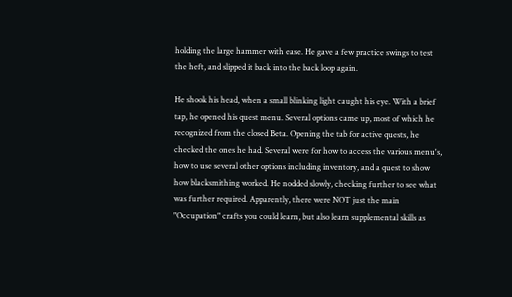holding the large hammer with ease. He gave a few practice swings to test the heft, and slipped it back into the back loop again.

He shook his head, when a small blinking light caught his eye. With a brief tap, he opened his quest menu. Several options came up, most of which he recognized from the closed Beta. Opening the tab for active quests, he checked the ones he had. Several were for how to access the various menu's, how to use several other options including inventory, and a quest to show how blacksmithing worked. He nodded slowly, checking further to see what was further required. Apparently, there were NOT just the main "Occupation" crafts you could learn, but also learn supplemental skills as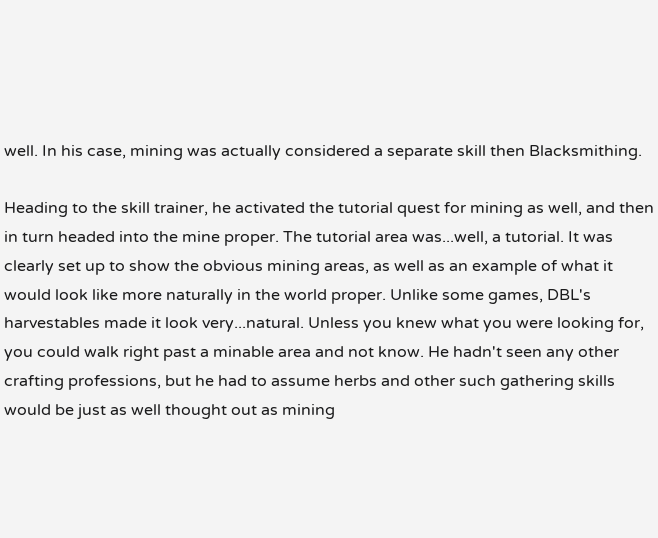well. In his case, mining was actually considered a separate skill then Blacksmithing.

Heading to the skill trainer, he activated the tutorial quest for mining as well, and then in turn headed into the mine proper. The tutorial area was...well, a tutorial. It was clearly set up to show the obvious mining areas, as well as an example of what it would look like more naturally in the world proper. Unlike some games, DBL's harvestables made it look very...natural. Unless you knew what you were looking for, you could walk right past a minable area and not know. He hadn't seen any other crafting professions, but he had to assume herbs and other such gathering skills would be just as well thought out as mining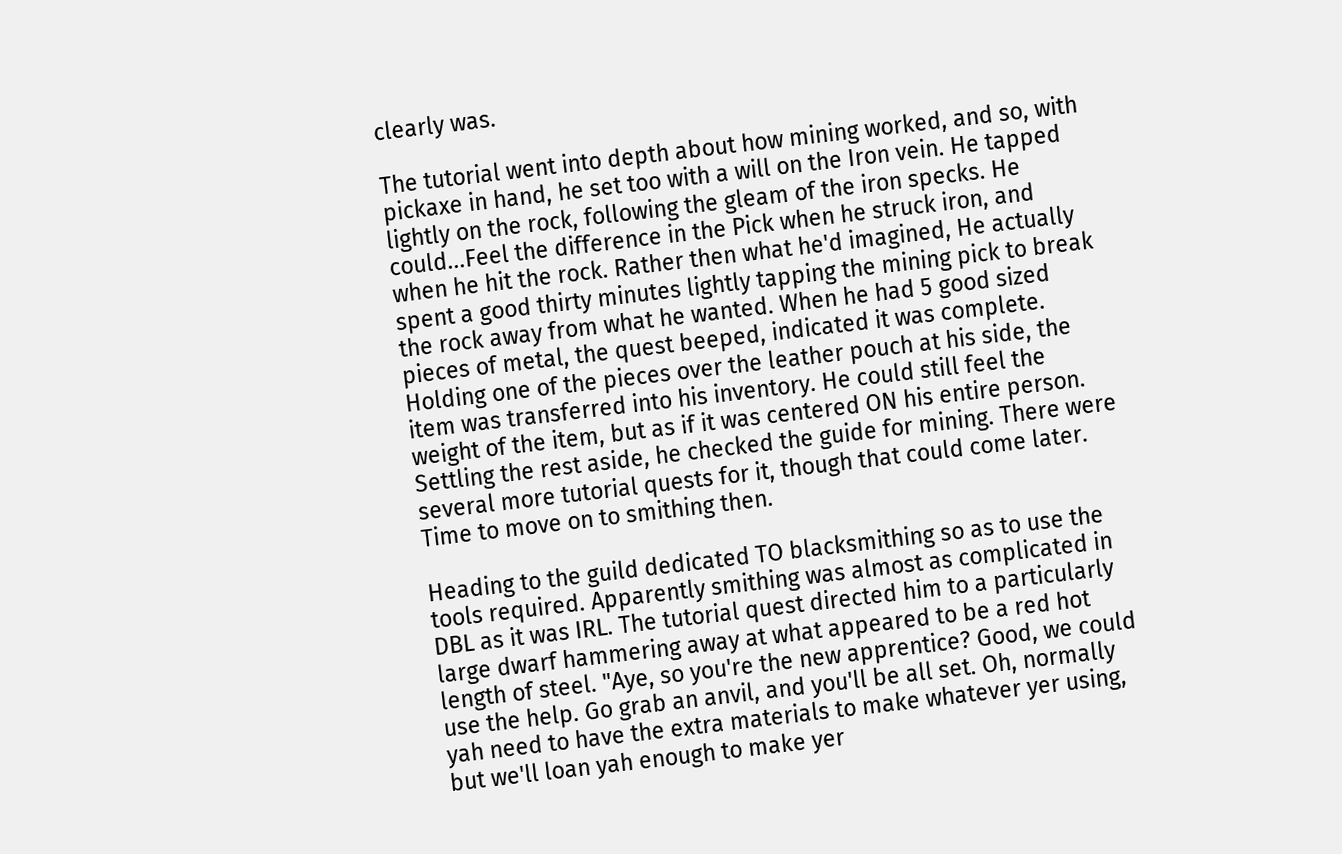clearly was.

The tutorial went into depth about how mining worked, and so, with pickaxe in hand, he set too with a will on the Iron vein. He tapped lightly on the rock, following the gleam of the iron specks. He could...Feel the difference in the Pick when he struck iron, and when he hit the rock. Rather then what he'd imagined, He actually spent a good thirty minutes lightly tapping the mining pick to break the rock away from what he wanted. When he had 5 good sized pieces of metal, the quest beeped, indicated it was complete. Holding one of the pieces over the leather pouch at his side, the item was transferred into his inventory. He could still feel the weight of the item, but as if it was centered ON his entire person. Settling the rest aside, he checked the guide for mining. There were several more tutorial quests for it, though that could come later. Time to move on to smithing then.

Heading to the guild dedicated TO blacksmithing so as to use the tools required. Apparently smithing was almost as complicated in DBL as it was IRL. The tutorial quest directed him to a particularly large dwarf hammering away at what appeared to be a red hot length of steel. "Aye, so you're the new apprentice? Good, we could use the help. Go grab an anvil, and you'll be all set. Oh, normally yah need to have the extra materials to make whatever yer using, but we'll loan yah enough to make yer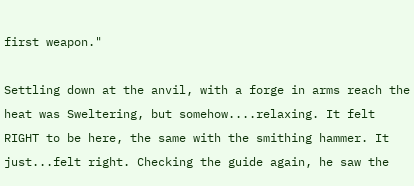first weapon."

Settling down at the anvil, with a forge in arms reach the heat was Sweltering, but somehow....relaxing. It felt RIGHT to be here, the same with the smithing hammer. It just...felt right. Checking the guide again, he saw the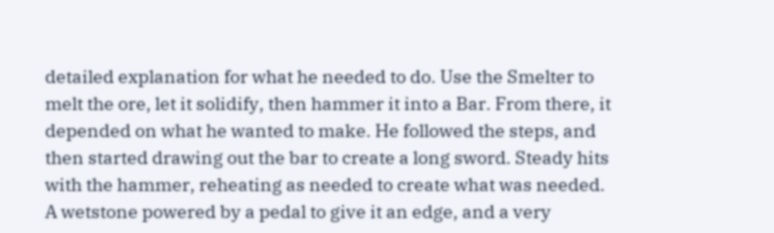detailed explanation for what he needed to do. Use the Smelter to melt the ore, let it solidify, then hammer it into a Bar. From there, it depended on what he wanted to make. He followed the steps, and then started drawing out the bar to create a long sword. Steady hits with the hammer, reheating as needed to create what was needed. A wetstone powered by a pedal to give it an edge, and a very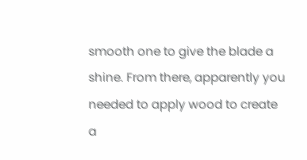smooth one to give the blade a shine. From there, apparently you needed to apply wood to create a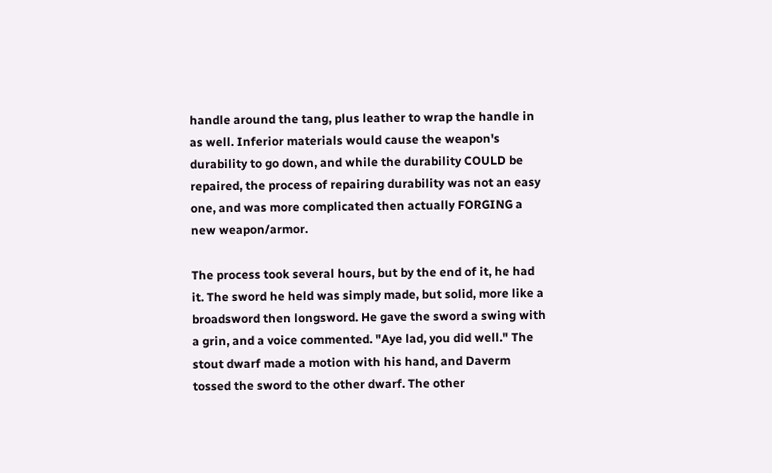handle around the tang, plus leather to wrap the handle in as well. Inferior materials would cause the weapon's durability to go down, and while the durability COULD be repaired, the process of repairing durability was not an easy one, and was more complicated then actually FORGING a new weapon/armor.

The process took several hours, but by the end of it, he had it. The sword he held was simply made, but solid, more like a broadsword then longsword. He gave the sword a swing with a grin, and a voice commented. "Aye lad, you did well." The stout dwarf made a motion with his hand, and Daverm tossed the sword to the other dwarf. The other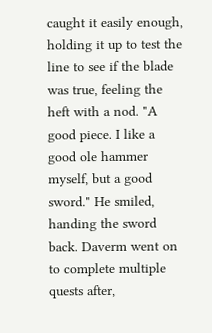caught it easily enough, holding it up to test the line to see if the blade was true, feeling the heft with a nod. "A good piece. I like a good ole hammer myself, but a good sword." He smiled, handing the sword back. Daverm went on to complete multiple quests after,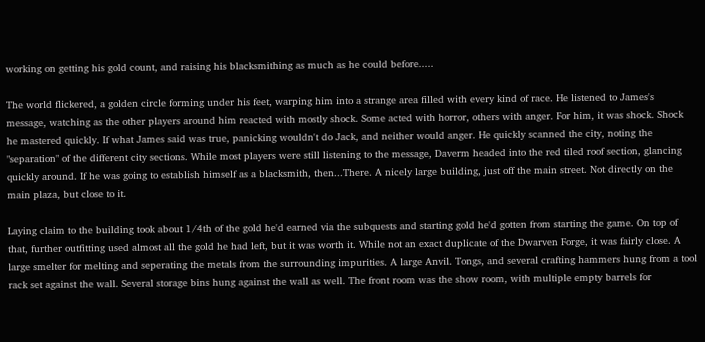working on getting his gold count, and raising his blacksmithing as much as he could before.....

The world flickered, a golden circle forming under his feet, warping him into a strange area filled with every kind of race. He listened to James's message, watching as the other players around him reacted with mostly shock. Some acted with horror, others with anger. For him, it was shock. Shock he mastered quickly. If what James said was true, panicking wouldn't do Jack, and neither would anger. He quickly scanned the city, noting the "separation" of the different city sections. While most players were still listening to the message, Daverm headed into the red tiled roof section, glancing quickly around. If he was going to establish himself as a blacksmith, then...There. A nicely large building, just off the main street. Not directly on the main plaza, but close to it.

Laying claim to the building took about 1/4th of the gold he'd earned via the subquests and starting gold he'd gotten from starting the game. On top of that, further outfitting used almost all the gold he had left, but it was worth it. While not an exact duplicate of the Dwarven Forge, it was fairly close. A large smelter for melting and seperating the metals from the surrounding impurities. A large Anvil. Tongs, and several crafting hammers hung from a tool rack set against the wall. Several storage bins hung against the wall as well. The front room was the show room, with multiple empty barrels for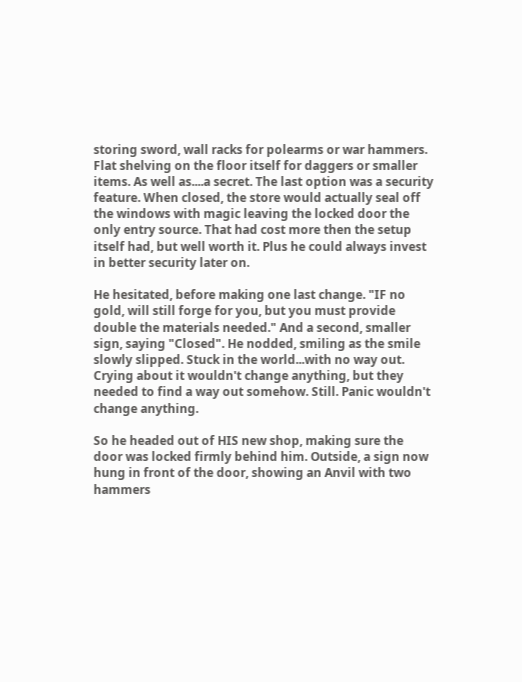storing sword, wall racks for polearms or war hammers. Flat shelving on the floor itself for daggers or smaller items. As well as....a secret. The last option was a security feature. When closed, the store would actually seal off the windows with magic leaving the locked door the only entry source. That had cost more then the setup itself had, but well worth it. Plus he could always invest in better security later on.

He hesitated, before making one last change. "IF no gold, will still forge for you, but you must provide double the materials needed." And a second, smaller sign, saying "Closed". He nodded, smiling as the smile slowly slipped. Stuck in the world...with no way out. Crying about it wouldn't change anything, but they needed to find a way out somehow. Still. Panic wouldn't change anything.

So he headed out of HIS new shop, making sure the door was locked firmly behind him. Outside, a sign now hung in front of the door, showing an Anvil with two hammers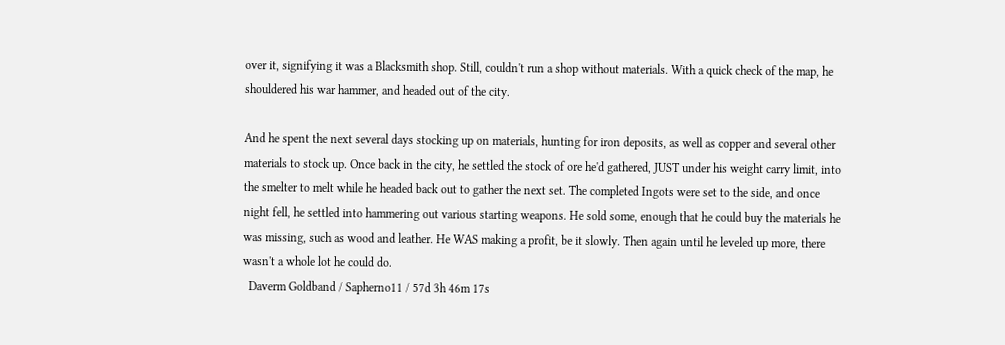over it, signifying it was a Blacksmith shop. Still, couldn't run a shop without materials. With a quick check of the map, he shouldered his war hammer, and headed out of the city.

And he spent the next several days stocking up on materials, hunting for iron deposits, as well as copper and several other materials to stock up. Once back in the city, he settled the stock of ore he'd gathered, JUST under his weight carry limit, into the smelter to melt while he headed back out to gather the next set. The completed Ingots were set to the side, and once night fell, he settled into hammering out various starting weapons. He sold some, enough that he could buy the materials he was missing, such as wood and leather. He WAS making a profit, be it slowly. Then again until he leveled up more, there wasn't a whole lot he could do.
  Daverm Goldband / Sapherno11 / 57d 3h 46m 17s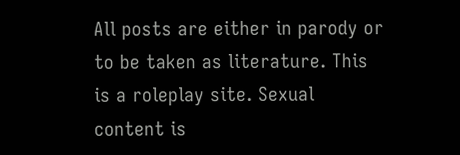All posts are either in parody or to be taken as literature. This is a roleplay site. Sexual content is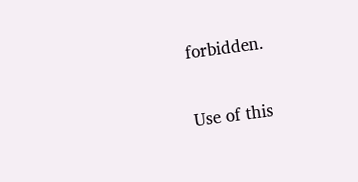forbidden.

Use of this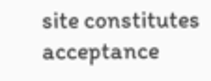site constitutes acceptance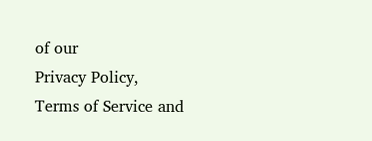of our
Privacy Policy, Terms of Service and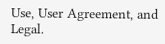Use, User Agreement, and Legal.